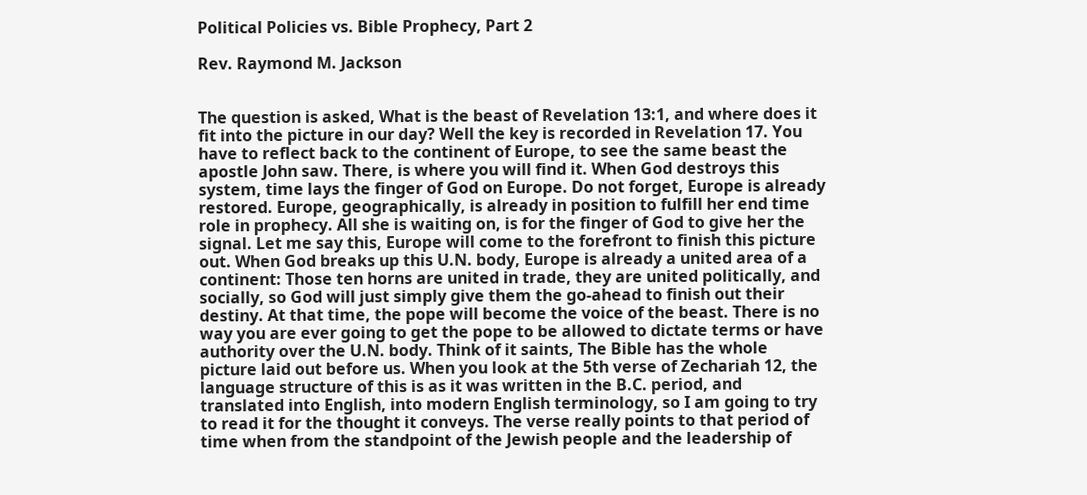Political Policies vs. Bible Prophecy, Part 2

Rev. Raymond M. Jackson


The question is asked, What is the beast of Revelation 13:1, and where does it fit into the picture in our day? Well the key is recorded in Revelation 17. You have to reflect back to the continent of Europe, to see the same beast the apostle John saw. There, is where you will find it. When God destroys this system, time lays the finger of God on Europe. Do not forget, Europe is already restored. Europe, geographically, is already in position to fulfill her end time role in prophecy. All she is waiting on, is for the finger of God to give her the signal. Let me say this, Europe will come to the forefront to finish this picture out. When God breaks up this U.N. body, Europe is already a united area of a continent: Those ten horns are united in trade, they are united politically, and socially, so God will just simply give them the go-ahead to finish out their destiny. At that time, the pope will become the voice of the beast. There is no way you are ever going to get the pope to be allowed to dictate terms or have authority over the U.N. body. Think of it saints, The Bible has the whole picture laid out before us. When you look at the 5th verse of Zechariah 12, the language structure of this is as it was written in the B.C. period, and translated into English, into modern English terminology, so I am going to try to read it for the thought it conveys. The verse really points to that period of time when from the standpoint of the Jewish people and the leadership of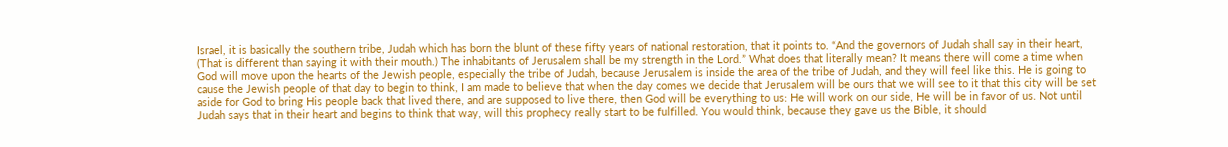Israel, it is basically the southern tribe, Judah which has born the blunt of these fifty years of national restoration, that it points to. “And the governors of Judah shall say in their heart, (That is different than saying it with their mouth.) The inhabitants of Jerusalem shall be my strength in the Lord.” What does that literally mean? It means there will come a time when God will move upon the hearts of the Jewish people, especially the tribe of Judah, because Jerusalem is inside the area of the tribe of Judah, and they will feel like this. He is going to cause the Jewish people of that day to begin to think, I am made to believe that when the day comes we decide that Jerusalem will be ours that we will see to it that this city will be set aside for God to bring His people back that lived there, and are supposed to live there, then God will be everything to us: He will work on our side, He will be in favor of us. Not until Judah says that in their heart and begins to think that way, will this prophecy really start to be fulfilled. You would think, because they gave us the Bible, it should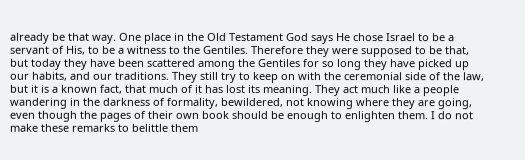already be that way. One place in the Old Testament God says He chose Israel to be a servant of His, to be a witness to the Gentiles. Therefore they were supposed to be that, but today they have been scattered among the Gentiles for so long they have picked up our habits, and our traditions. They still try to keep on with the ceremonial side of the law, but it is a known fact, that much of it has lost its meaning. They act much like a people wandering in the darkness of formality, bewildered, not knowing where they are going, even though the pages of their own book should be enough to enlighten them. I do not make these remarks to belittle them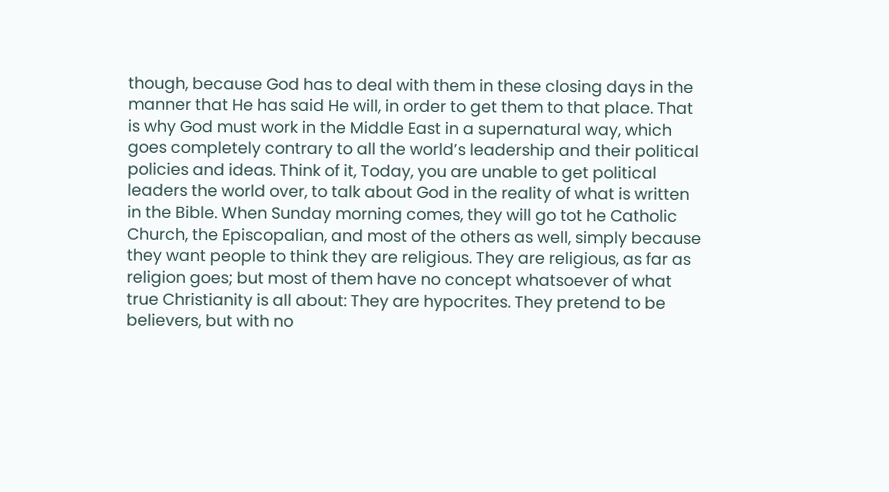though, because God has to deal with them in these closing days in the manner that He has said He will, in order to get them to that place. That is why God must work in the Middle East in a supernatural way, which goes completely contrary to all the world’s leadership and their political policies and ideas. Think of it, Today, you are unable to get political leaders the world over, to talk about God in the reality of what is written in the Bible. When Sunday morning comes, they will go tot he Catholic Church, the Episcopalian, and most of the others as well, simply because they want people to think they are religious. They are religious, as far as religion goes; but most of them have no concept whatsoever of what true Christianity is all about: They are hypocrites. They pretend to be believers, but with no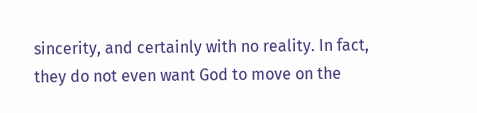sincerity, and certainly with no reality. In fact, they do not even want God to move on the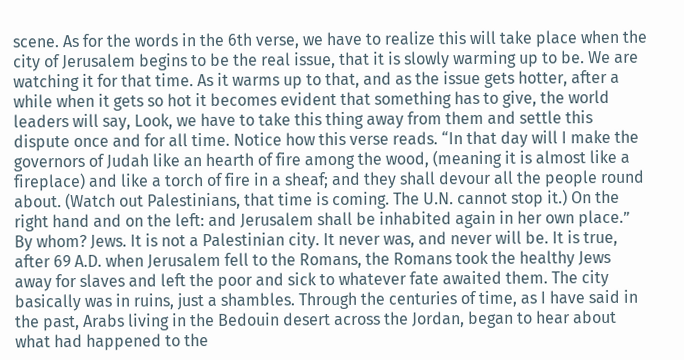scene. As for the words in the 6th verse, we have to realize this will take place when the city of Jerusalem begins to be the real issue, that it is slowly warming up to be. We are watching it for that time. As it warms up to that, and as the issue gets hotter, after a while when it gets so hot it becomes evident that something has to give, the world leaders will say, Look, we have to take this thing away from them and settle this dispute once and for all time. Notice how this verse reads. “In that day will I make the governors of Judah like an hearth of fire among the wood, (meaning it is almost like a fireplace) and like a torch of fire in a sheaf; and they shall devour all the people round about. (Watch out Palestinians, that time is coming. The U.N. cannot stop it.) On the right hand and on the left: and Jerusalem shall be inhabited again in her own place.” By whom? Jews. It is not a Palestinian city. It never was, and never will be. It is true, after 69 A.D. when Jerusalem fell to the Romans, the Romans took the healthy Jews away for slaves and left the poor and sick to whatever fate awaited them. The city basically was in ruins, just a shambles. Through the centuries of time, as I have said in the past, Arabs living in the Bedouin desert across the Jordan, began to hear about what had happened to the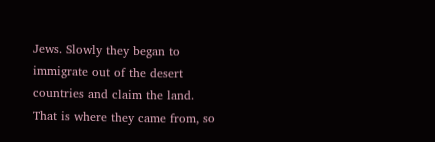Jews. Slowly they began to immigrate out of the desert countries and claim the land. That is where they came from, so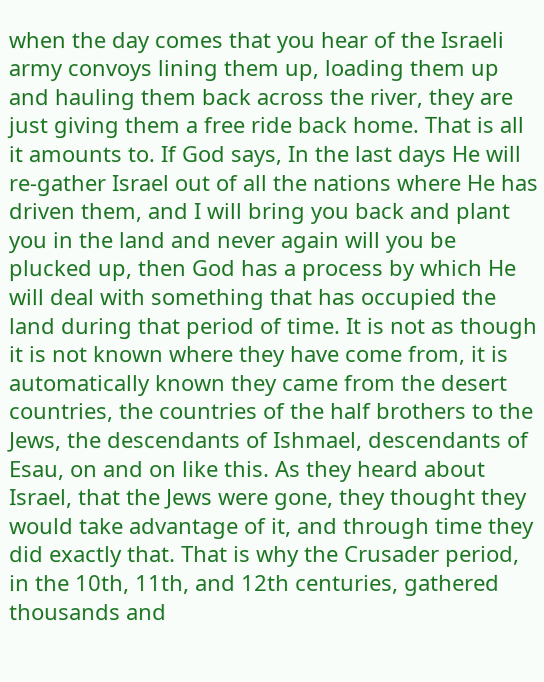when the day comes that you hear of the Israeli army convoys lining them up, loading them up and hauling them back across the river, they are just giving them a free ride back home. That is all it amounts to. If God says, In the last days He will re-gather Israel out of all the nations where He has driven them, and I will bring you back and plant you in the land and never again will you be plucked up, then God has a process by which He will deal with something that has occupied the land during that period of time. It is not as though it is not known where they have come from, it is automatically known they came from the desert countries, the countries of the half brothers to the Jews, the descendants of Ishmael, descendants of Esau, on and on like this. As they heard about Israel, that the Jews were gone, they thought they would take advantage of it, and through time they did exactly that. That is why the Crusader period, in the 10th, 11th, and 12th centuries, gathered thousands and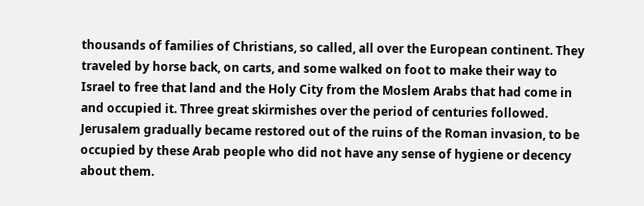thousands of families of Christians, so called, all over the European continent. They traveled by horse back, on carts, and some walked on foot to make their way to Israel to free that land and the Holy City from the Moslem Arabs that had come in and occupied it. Three great skirmishes over the period of centuries followed. Jerusalem gradually became restored out of the ruins of the Roman invasion, to be occupied by these Arab people who did not have any sense of hygiene or decency about them.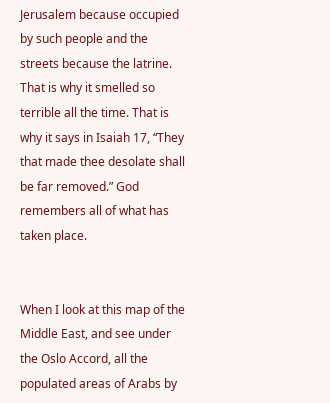Jerusalem because occupied by such people and the streets because the latrine. That is why it smelled so terrible all the time. That is why it says in Isaiah 17, “They that made thee desolate shall be far removed.” God remembers all of what has taken place.


When I look at this map of the Middle East, and see under the Oslo Accord, all the populated areas of Arabs by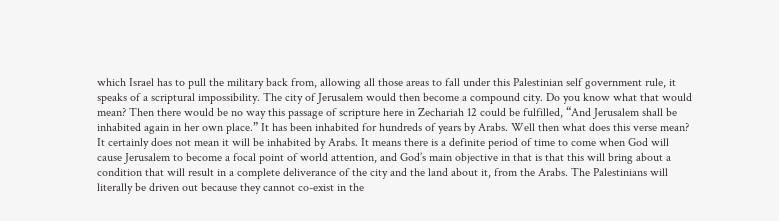which Israel has to pull the military back from, allowing all those areas to fall under this Palestinian self government rule, it speaks of a scriptural impossibility. The city of Jerusalem would then become a compound city. Do you know what that would mean? Then there would be no way this passage of scripture here in Zechariah 12 could be fulfilled, “And Jerusalem shall be inhabited again in her own place.” It has been inhabited for hundreds of years by Arabs. Well then what does this verse mean? It certainly does not mean it will be inhabited by Arabs. It means there is a definite period of time to come when God will cause Jerusalem to become a focal point of world attention, and God’s main objective in that is that this will bring about a condition that will result in a complete deliverance of the city and the land about it, from the Arabs. The Palestinians will literally be driven out because they cannot co-exist in the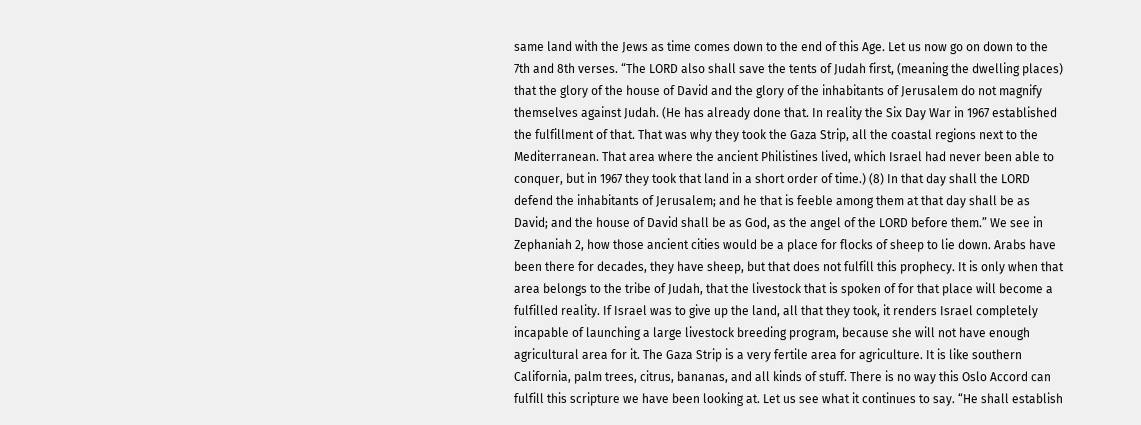same land with the Jews as time comes down to the end of this Age. Let us now go on down to the 7th and 8th verses. “The LORD also shall save the tents of Judah first, (meaning the dwelling places) that the glory of the house of David and the glory of the inhabitants of Jerusalem do not magnify themselves against Judah. (He has already done that. In reality the Six Day War in 1967 established the fulfillment of that. That was why they took the Gaza Strip, all the coastal regions next to the Mediterranean. That area where the ancient Philistines lived, which Israel had never been able to conquer, but in 1967 they took that land in a short order of time.) (8) In that day shall the LORD defend the inhabitants of Jerusalem; and he that is feeble among them at that day shall be as David; and the house of David shall be as God, as the angel of the LORD before them.” We see in Zephaniah 2, how those ancient cities would be a place for flocks of sheep to lie down. Arabs have been there for decades, they have sheep, but that does not fulfill this prophecy. It is only when that area belongs to the tribe of Judah, that the livestock that is spoken of for that place will become a fulfilled reality. If Israel was to give up the land, all that they took, it renders Israel completely incapable of launching a large livestock breeding program, because she will not have enough agricultural area for it. The Gaza Strip is a very fertile area for agriculture. It is like southern California, palm trees, citrus, bananas, and all kinds of stuff. There is no way this Oslo Accord can fulfill this scripture we have been looking at. Let us see what it continues to say. “He shall establish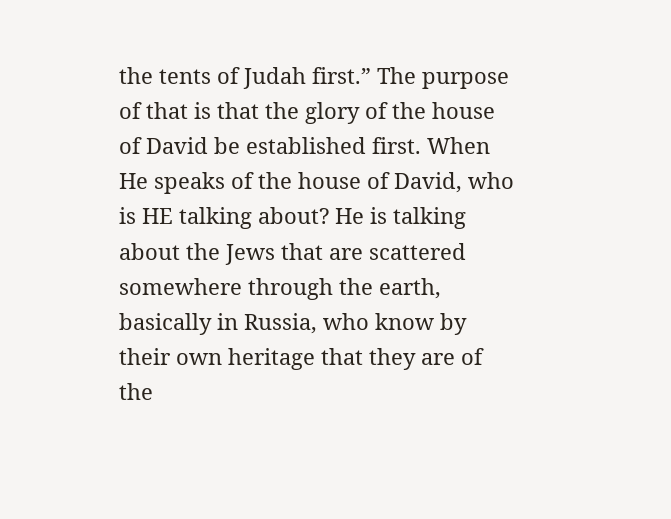the tents of Judah first.” The purpose of that is that the glory of the house of David be established first. When He speaks of the house of David, who is HE talking about? He is talking about the Jews that are scattered somewhere through the earth, basically in Russia, who know by their own heritage that they are of the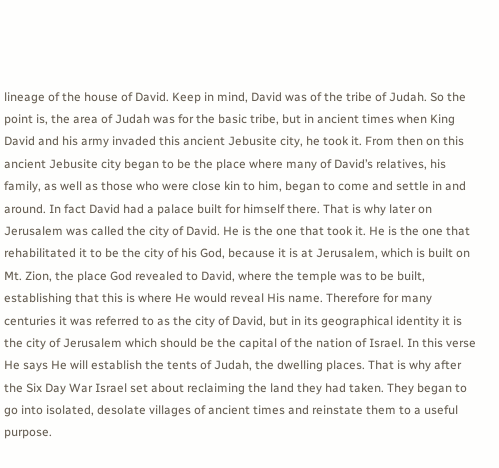lineage of the house of David. Keep in mind, David was of the tribe of Judah. So the point is, the area of Judah was for the basic tribe, but in ancient times when King David and his army invaded this ancient Jebusite city, he took it. From then on this ancient Jebusite city began to be the place where many of David’s relatives, his family, as well as those who were close kin to him, began to come and settle in and around. In fact David had a palace built for himself there. That is why later on Jerusalem was called the city of David. He is the one that took it. He is the one that rehabilitated it to be the city of his God, because it is at Jerusalem, which is built on Mt. Zion, the place God revealed to David, where the temple was to be built, establishing that this is where He would reveal His name. Therefore for many centuries it was referred to as the city of David, but in its geographical identity it is the city of Jerusalem which should be the capital of the nation of Israel. In this verse He says He will establish the tents of Judah, the dwelling places. That is why after the Six Day War Israel set about reclaiming the land they had taken. They began to go into isolated, desolate villages of ancient times and reinstate them to a useful purpose.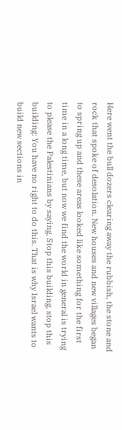Here went the bull dozers clearing away the rubbish, the stone and rock that spoke of desolation. New houses and new villages began to spring up and these areas looked like something for the first time in a long time, but now we find the world in general is trying to please the Palestinians by saying, Stop this building, stop this building: You have no right to do this. That is why Israel wants to build new sections in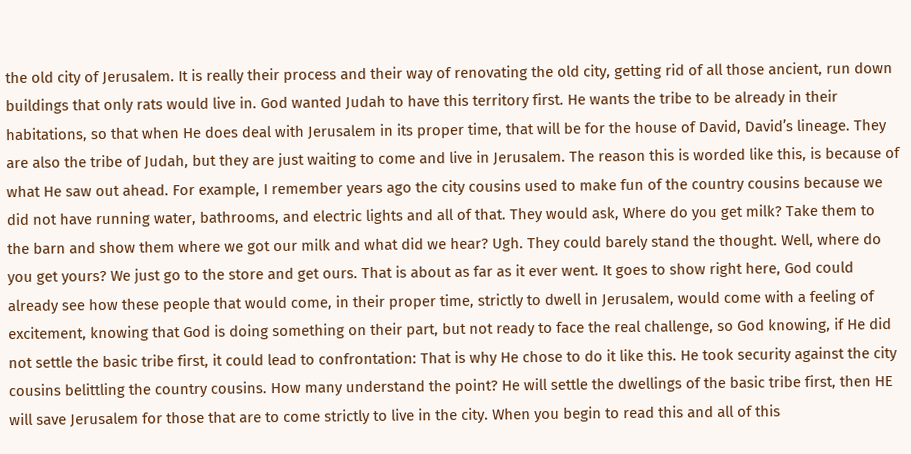the old city of Jerusalem. It is really their process and their way of renovating the old city, getting rid of all those ancient, run down buildings that only rats would live in. God wanted Judah to have this territory first. He wants the tribe to be already in their habitations, so that when He does deal with Jerusalem in its proper time, that will be for the house of David, David’s lineage. They are also the tribe of Judah, but they are just waiting to come and live in Jerusalem. The reason this is worded like this, is because of what He saw out ahead. For example, I remember years ago the city cousins used to make fun of the country cousins because we did not have running water, bathrooms, and electric lights and all of that. They would ask, Where do you get milk? Take them to the barn and show them where we got our milk and what did we hear? Ugh. They could barely stand the thought. Well, where do you get yours? We just go to the store and get ours. That is about as far as it ever went. It goes to show right here, God could already see how these people that would come, in their proper time, strictly to dwell in Jerusalem, would come with a feeling of excitement, knowing that God is doing something on their part, but not ready to face the real challenge, so God knowing, if He did not settle the basic tribe first, it could lead to confrontation: That is why He chose to do it like this. He took security against the city cousins belittling the country cousins. How many understand the point? He will settle the dwellings of the basic tribe first, then HE will save Jerusalem for those that are to come strictly to live in the city. When you begin to read this and all of this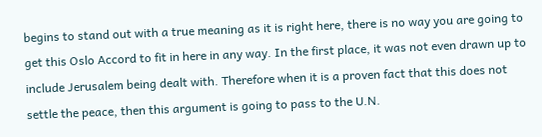begins to stand out with a true meaning as it is right here, there is no way you are going to get this Oslo Accord to fit in here in any way. In the first place, it was not even drawn up to include Jerusalem being dealt with. Therefore when it is a proven fact that this does not settle the peace, then this argument is going to pass to the U.N.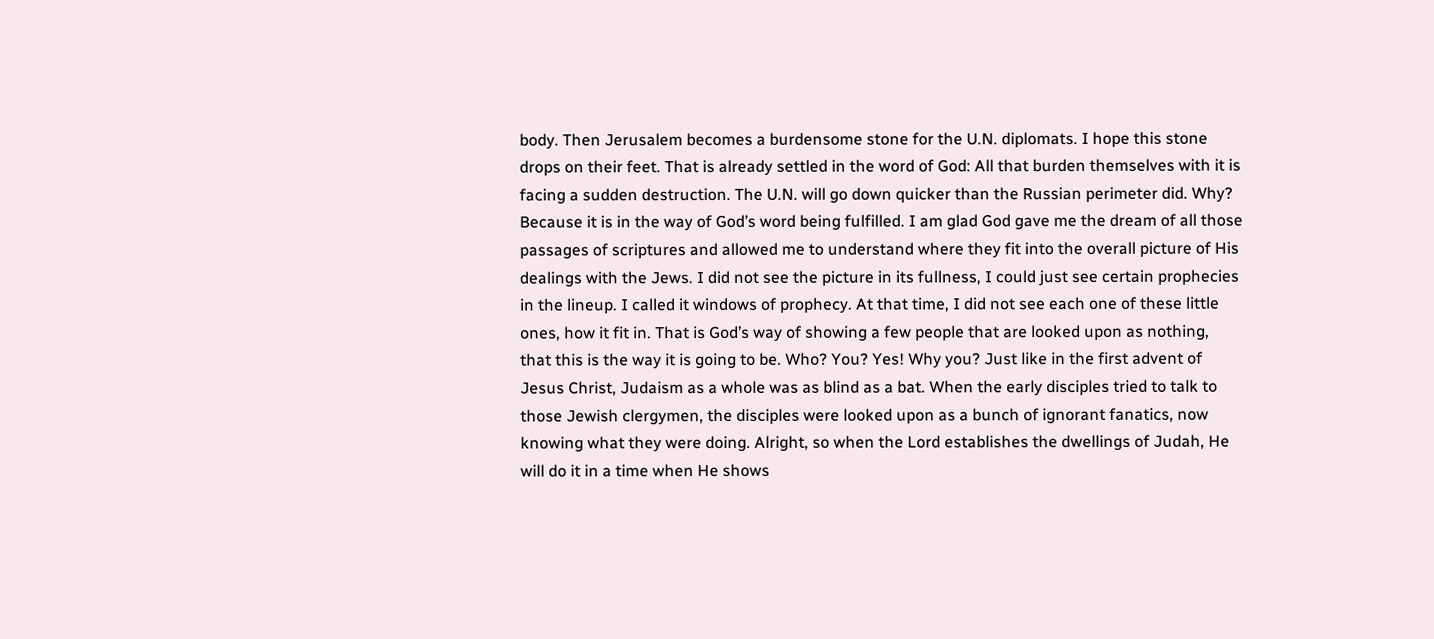body. Then Jerusalem becomes a burdensome stone for the U.N. diplomats. I hope this stone drops on their feet. That is already settled in the word of God: All that burden themselves with it is facing a sudden destruction. The U.N. will go down quicker than the Russian perimeter did. Why? Because it is in the way of God’s word being fulfilled. I am glad God gave me the dream of all those passages of scriptures and allowed me to understand where they fit into the overall picture of His dealings with the Jews. I did not see the picture in its fullness, I could just see certain prophecies in the lineup. I called it windows of prophecy. At that time, I did not see each one of these little ones, how it fit in. That is God’s way of showing a few people that are looked upon as nothing, that this is the way it is going to be. Who? You? Yes! Why you? Just like in the first advent of Jesus Christ, Judaism as a whole was as blind as a bat. When the early disciples tried to talk to those Jewish clergymen, the disciples were looked upon as a bunch of ignorant fanatics, now knowing what they were doing. Alright, so when the Lord establishes the dwellings of Judah, He will do it in a time when He shows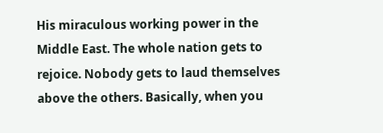His miraculous working power in the Middle East. The whole nation gets to rejoice. Nobody gets to laud themselves above the others. Basically, when you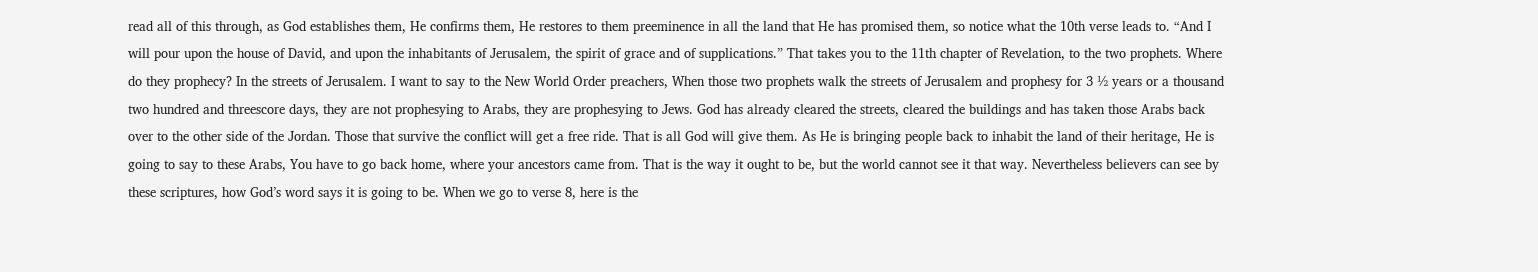read all of this through, as God establishes them, He confirms them, He restores to them preeminence in all the land that He has promised them, so notice what the 10th verse leads to. “And I will pour upon the house of David, and upon the inhabitants of Jerusalem, the spirit of grace and of supplications.” That takes you to the 11th chapter of Revelation, to the two prophets. Where do they prophecy? In the streets of Jerusalem. I want to say to the New World Order preachers, When those two prophets walk the streets of Jerusalem and prophesy for 3 ½ years or a thousand two hundred and threescore days, they are not prophesying to Arabs, they are prophesying to Jews. God has already cleared the streets, cleared the buildings and has taken those Arabs back over to the other side of the Jordan. Those that survive the conflict will get a free ride. That is all God will give them. As He is bringing people back to inhabit the land of their heritage, He is going to say to these Arabs, You have to go back home, where your ancestors came from. That is the way it ought to be, but the world cannot see it that way. Nevertheless believers can see by these scriptures, how God’s word says it is going to be. When we go to verse 8, here is the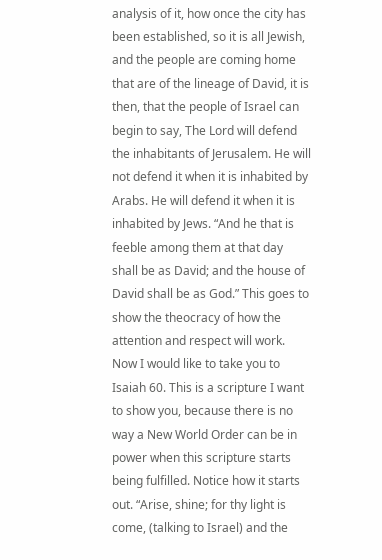analysis of it, how once the city has been established, so it is all Jewish, and the people are coming home that are of the lineage of David, it is then, that the people of Israel can begin to say, The Lord will defend the inhabitants of Jerusalem. He will not defend it when it is inhabited by Arabs. He will defend it when it is inhabited by Jews. “And he that is feeble among them at that day shall be as David; and the house of David shall be as God.” This goes to show the theocracy of how the attention and respect will work. Now I would like to take you to Isaiah 60. This is a scripture I want to show you, because there is no way a New World Order can be in power when this scripture starts being fulfilled. Notice how it starts out. “Arise, shine; for thy light is come, (talking to Israel) and the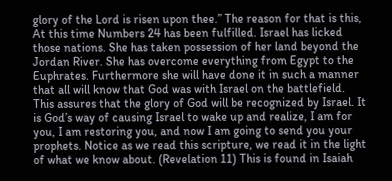glory of the Lord is risen upon thee.” The reason for that is this, At this time Numbers 24 has been fulfilled. Israel has licked those nations. She has taken possession of her land beyond the Jordan River. She has overcome everything from Egypt to the Euphrates. Furthermore she will have done it in such a manner that all will know that God was with Israel on the battlefield. This assures that the glory of God will be recognized by Israel. It is God’s way of causing Israel to wake up and realize, I am for you, I am restoring you, and now I am going to send you your prophets. Notice as we read this scripture, we read it in the light of what we know about. (Revelation 11) This is found in Isaiah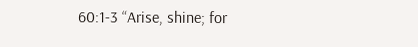60:1-3 “Arise, shine; for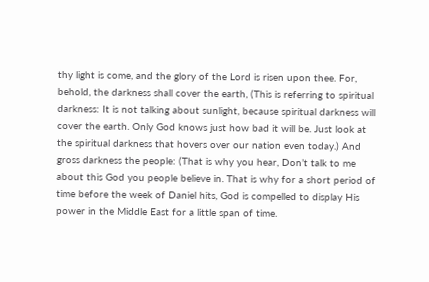thy light is come, and the glory of the Lord is risen upon thee. For, behold, the darkness shall cover the earth, (This is referring to spiritual darkness: It is not talking about sunlight, because spiritual darkness will cover the earth. Only God knows just how bad it will be. Just look at the spiritual darkness that hovers over our nation even today.) And gross darkness the people: (That is why you hear, Don’t talk to me about this God you people believe in. That is why for a short period of time before the week of Daniel hits, God is compelled to display His power in the Middle East for a little span of time.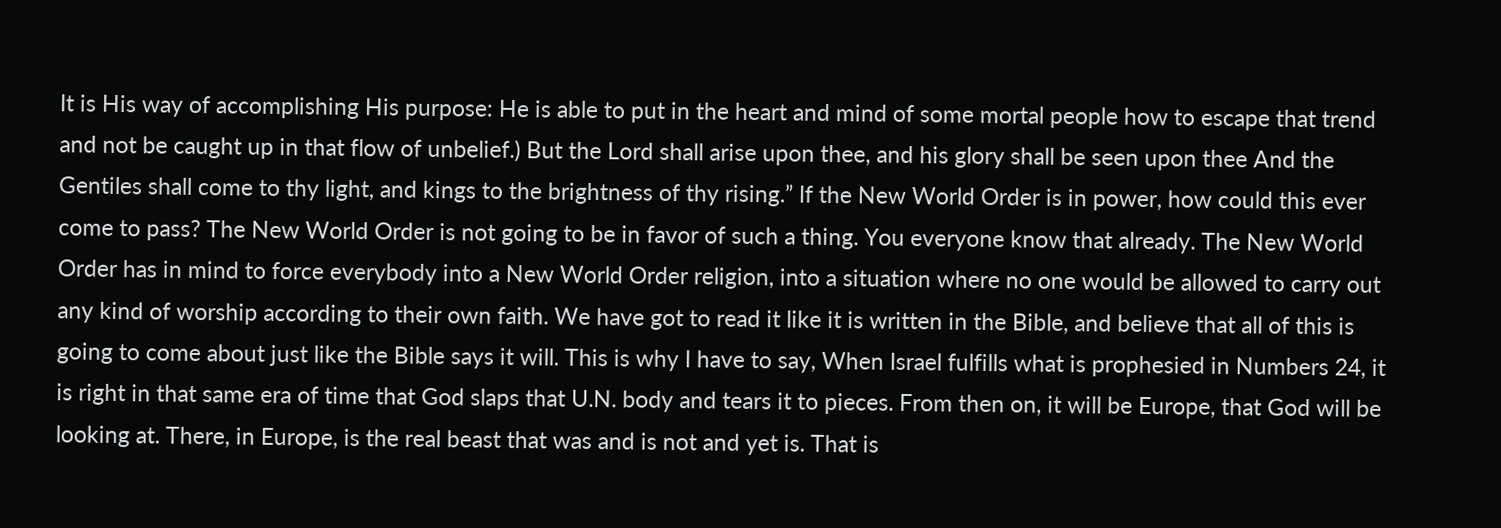It is His way of accomplishing His purpose: He is able to put in the heart and mind of some mortal people how to escape that trend and not be caught up in that flow of unbelief.) But the Lord shall arise upon thee, and his glory shall be seen upon thee And the Gentiles shall come to thy light, and kings to the brightness of thy rising.” If the New World Order is in power, how could this ever come to pass? The New World Order is not going to be in favor of such a thing. You everyone know that already. The New World Order has in mind to force everybody into a New World Order religion, into a situation where no one would be allowed to carry out any kind of worship according to their own faith. We have got to read it like it is written in the Bible, and believe that all of this is going to come about just like the Bible says it will. This is why I have to say, When Israel fulfills what is prophesied in Numbers 24, it is right in that same era of time that God slaps that U.N. body and tears it to pieces. From then on, it will be Europe, that God will be looking at. There, in Europe, is the real beast that was and is not and yet is. That is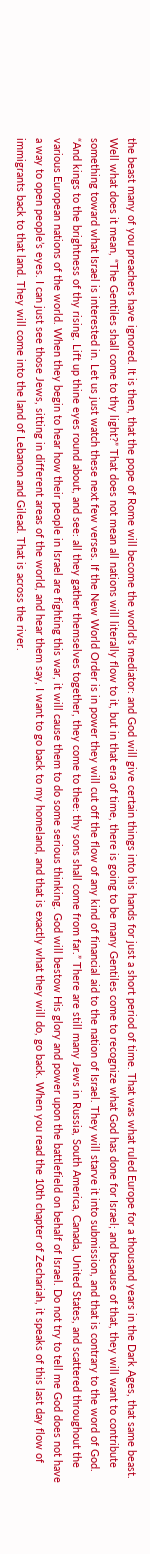the beast many of you preachers have ignored. It is then, that the pope of Rome will become the world’s mediator: and God will give certain things into his hands for just a short period of time. That was what ruled Europe for a thousand years in the Dark Ages, that same beast. Well what does it mean, “The Gentiles shall come to thy light?” That does not mean all nations will literally flow to it, but in that era of time, there is going to be many Gentiles come to recognize what God has done for Israel; and because of that, they will want to contribute something toward what Israel is interested in. Let us just watch these next few verses. If the New World Order is in power they will cut off the flow of any kind of financial aid to the nation of Israel. They will starve it into submission, and that is contrary to the word of God. “And kings to the brightness of thy rising. Lift up thine eyes round about, and see: all they gather themselves together, they come to thee: thy sons shall come from far.” There are still many Jews in Russia, South America, Canada, United States, and scattered throughout the various European nations of the world. When they begin to hear how their people in Israel are fighting this war, it will cause them to do some serious thinking. God will bestow His glory and power upon the battlefield on behalf of Israel. Do not try to tell me God does not have a way to open people’s eyes. I can just see those Jews, sitting in different areas of the world, and hear them say, I want to go back to my homeland, and that is exactly what they will do, go back. When you read the 10th chapter of Zechariah, it speaks of this last day flow of immigrants back to that land. They will come into the land of Lebanon and Gilead. That is across the river.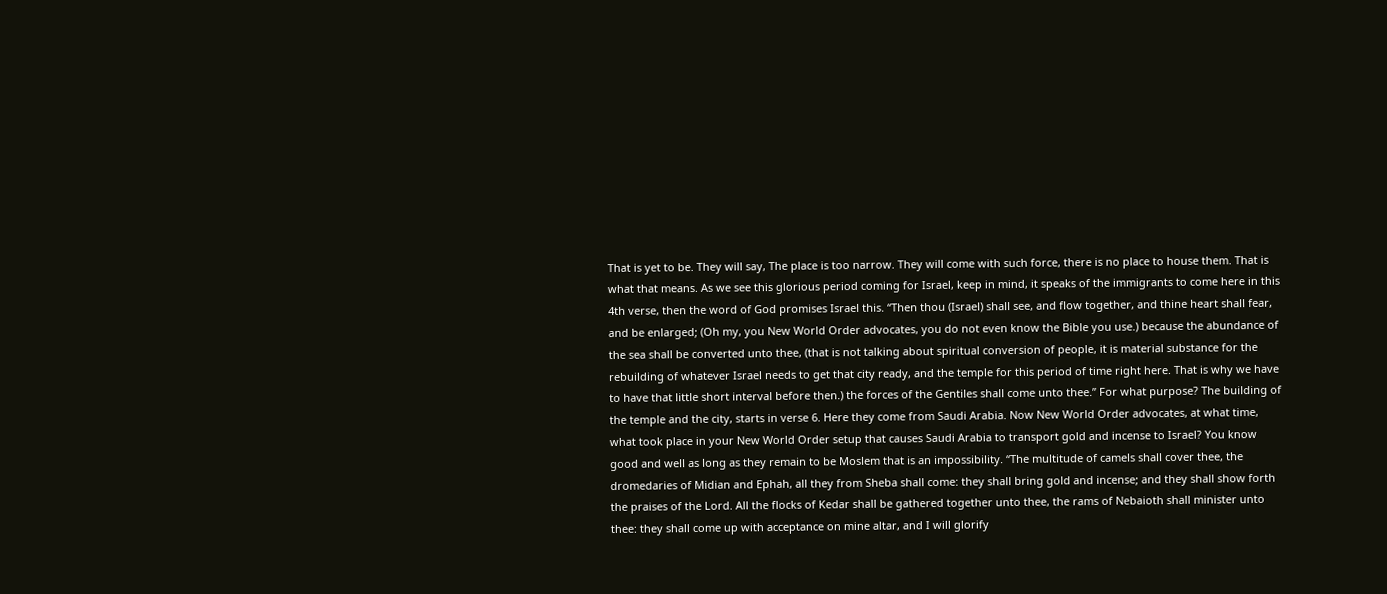That is yet to be. They will say, The place is too narrow. They will come with such force, there is no place to house them. That is what that means. As we see this glorious period coming for Israel, keep in mind, it speaks of the immigrants to come here in this 4th verse, then the word of God promises Israel this. “Then thou (Israel) shall see, and flow together, and thine heart shall fear, and be enlarged; (Oh my, you New World Order advocates, you do not even know the Bible you use.) because the abundance of the sea shall be converted unto thee, (that is not talking about spiritual conversion of people, it is material substance for the rebuilding of whatever Israel needs to get that city ready, and the temple for this period of time right here. That is why we have to have that little short interval before then.) the forces of the Gentiles shall come unto thee.” For what purpose? The building of the temple and the city, starts in verse 6. Here they come from Saudi Arabia. Now New World Order advocates, at what time, what took place in your New World Order setup that causes Saudi Arabia to transport gold and incense to Israel? You know good and well as long as they remain to be Moslem that is an impossibility. “The multitude of camels shall cover thee, the dromedaries of Midian and Ephah, all they from Sheba shall come: they shall bring gold and incense; and they shall show forth the praises of the Lord. All the flocks of Kedar shall be gathered together unto thee, the rams of Nebaioth shall minister unto thee: they shall come up with acceptance on mine altar, and I will glorify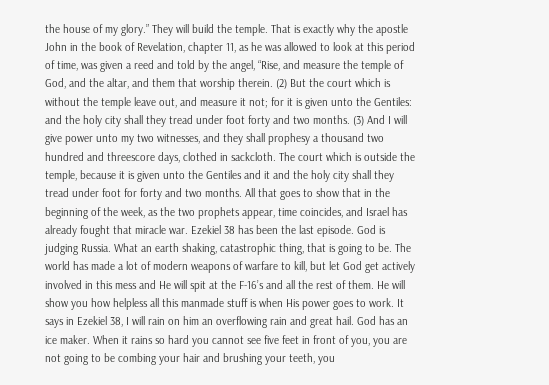the house of my glory.” They will build the temple. That is exactly why the apostle John in the book of Revelation, chapter 11, as he was allowed to look at this period of time, was given a reed and told by the angel, “Rise, and measure the temple of God, and the altar, and them that worship therein. (2) But the court which is without the temple leave out, and measure it not; for it is given unto the Gentiles: and the holy city shall they tread under foot forty and two months. (3) And I will give power unto my two witnesses, and they shall prophesy a thousand two hundred and threescore days, clothed in sackcloth. The court which is outside the temple, because it is given unto the Gentiles and it and the holy city shall they tread under foot for forty and two months. All that goes to show that in the beginning of the week, as the two prophets appear, time coincides, and Israel has already fought that miracle war. Ezekiel 38 has been the last episode. God is judging Russia. What an earth shaking, catastrophic thing, that is going to be. The world has made a lot of modern weapons of warfare to kill, but let God get actively involved in this mess and He will spit at the F-16’s and all the rest of them. He will show you how helpless all this manmade stuff is when His power goes to work. It says in Ezekiel 38, I will rain on him an overflowing rain and great hail. God has an ice maker. When it rains so hard you cannot see five feet in front of you, you are not going to be combing your hair and brushing your teeth, you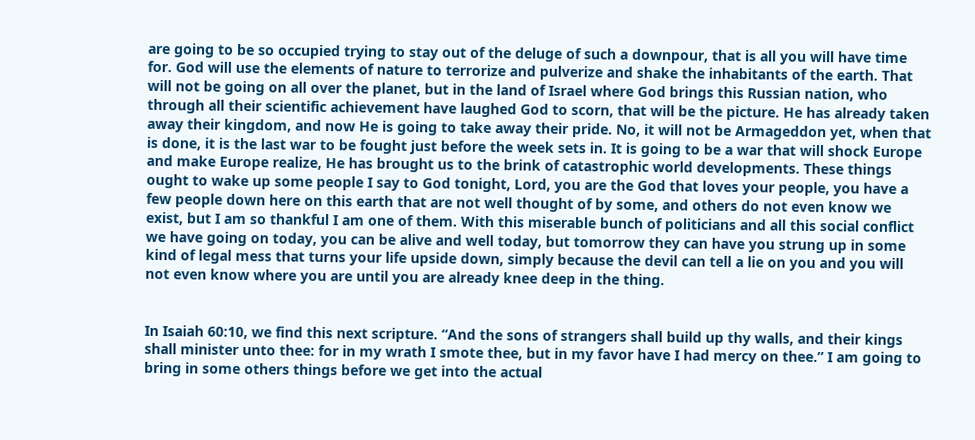are going to be so occupied trying to stay out of the deluge of such a downpour, that is all you will have time for. God will use the elements of nature to terrorize and pulverize and shake the inhabitants of the earth. That will not be going on all over the planet, but in the land of Israel where God brings this Russian nation, who through all their scientific achievement have laughed God to scorn, that will be the picture. He has already taken away their kingdom, and now He is going to take away their pride. No, it will not be Armageddon yet, when that is done, it is the last war to be fought just before the week sets in. It is going to be a war that will shock Europe and make Europe realize, He has brought us to the brink of catastrophic world developments. These things ought to wake up some people I say to God tonight, Lord, you are the God that loves your people, you have a few people down here on this earth that are not well thought of by some, and others do not even know we exist, but I am so thankful I am one of them. With this miserable bunch of politicians and all this social conflict we have going on today, you can be alive and well today, but tomorrow they can have you strung up in some kind of legal mess that turns your life upside down, simply because the devil can tell a lie on you and you will not even know where you are until you are already knee deep in the thing.


In Isaiah 60:10, we find this next scripture. “And the sons of strangers shall build up thy walls, and their kings shall minister unto thee: for in my wrath I smote thee, but in my favor have I had mercy on thee.” I am going to bring in some others things before we get into the actual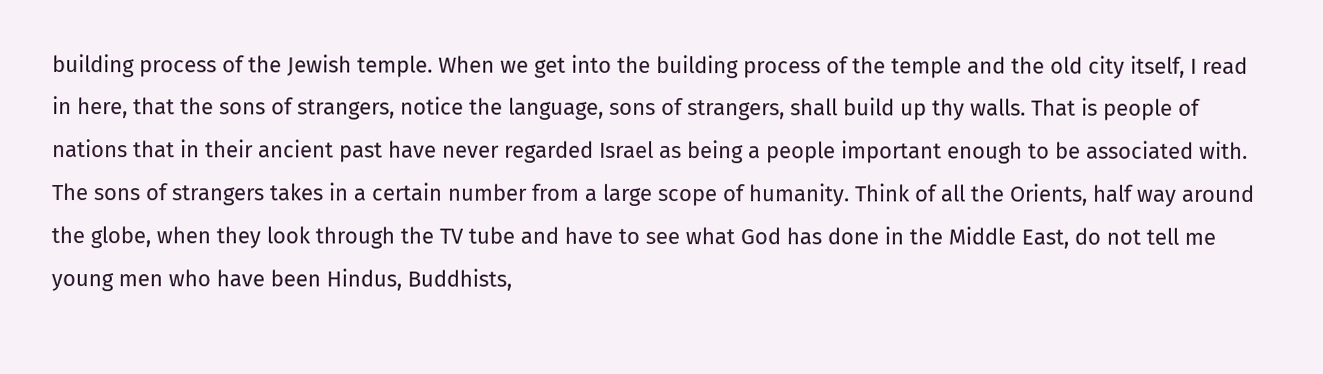building process of the Jewish temple. When we get into the building process of the temple and the old city itself, I read in here, that the sons of strangers, notice the language, sons of strangers, shall build up thy walls. That is people of nations that in their ancient past have never regarded Israel as being a people important enough to be associated with. The sons of strangers takes in a certain number from a large scope of humanity. Think of all the Orients, half way around the globe, when they look through the TV tube and have to see what God has done in the Middle East, do not tell me young men who have been Hindus, Buddhists,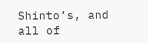Shinto’s, and all of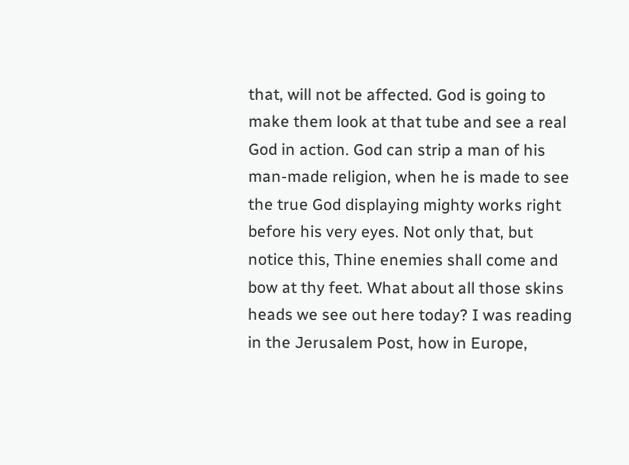that, will not be affected. God is going to make them look at that tube and see a real God in action. God can strip a man of his man-made religion, when he is made to see the true God displaying mighty works right before his very eyes. Not only that, but notice this, Thine enemies shall come and bow at thy feet. What about all those skins heads we see out here today? I was reading in the Jerusalem Post, how in Europe,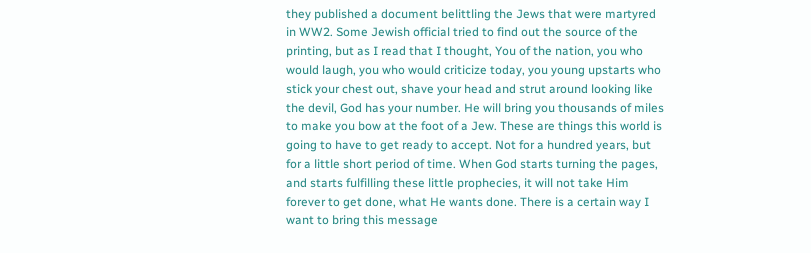they published a document belittling the Jews that were martyred in WW2. Some Jewish official tried to find out the source of the printing, but as I read that I thought, You of the nation, you who would laugh, you who would criticize today, you young upstarts who stick your chest out, shave your head and strut around looking like the devil, God has your number. He will bring you thousands of miles to make you bow at the foot of a Jew. These are things this world is going to have to get ready to accept. Not for a hundred years, but for a little short period of time. When God starts turning the pages, and starts fulfilling these little prophecies, it will not take Him forever to get done, what He wants done. There is a certain way I want to bring this message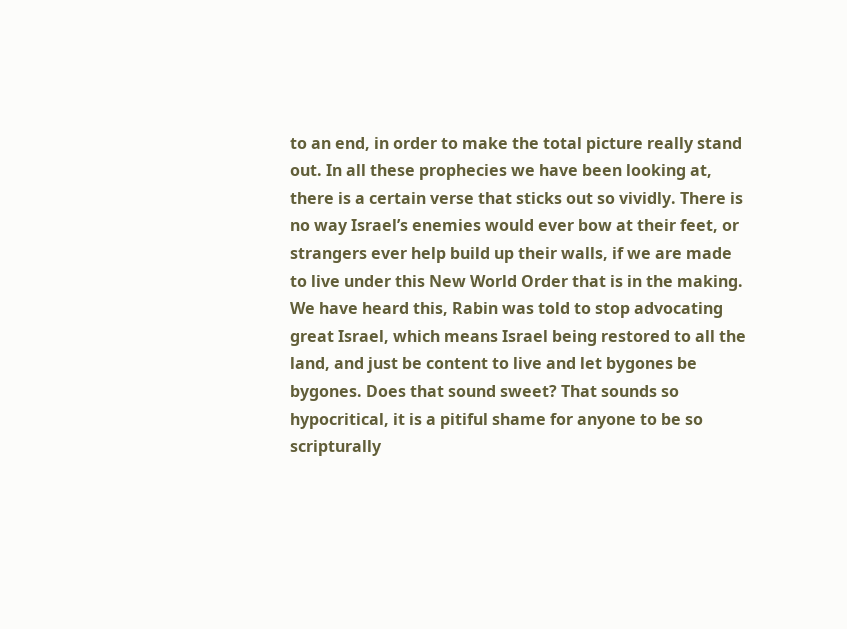to an end, in order to make the total picture really stand out. In all these prophecies we have been looking at, there is a certain verse that sticks out so vividly. There is no way Israel’s enemies would ever bow at their feet, or strangers ever help build up their walls, if we are made to live under this New World Order that is in the making. We have heard this, Rabin was told to stop advocating great Israel, which means Israel being restored to all the land, and just be content to live and let bygones be bygones. Does that sound sweet? That sounds so hypocritical, it is a pitiful shame for anyone to be so scripturally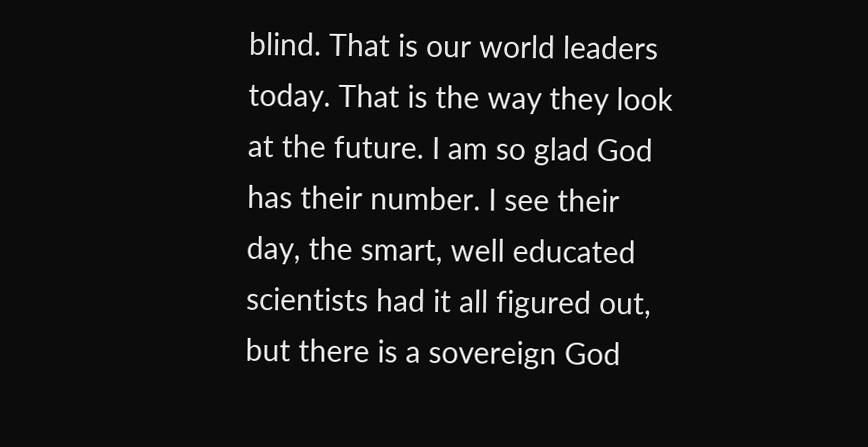blind. That is our world leaders today. That is the way they look at the future. I am so glad God has their number. I see their day, the smart, well educated scientists had it all figured out, but there is a sovereign God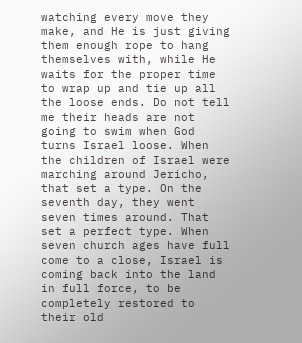watching every move they make, and He is just giving them enough rope to hang themselves with, while He waits for the proper time to wrap up and tie up all the loose ends. Do not tell me their heads are not going to swim when God turns Israel loose. When the children of Israel were marching around Jericho, that set a type. On the seventh day, they went seven times around. That set a perfect type. When seven church ages have full come to a close, Israel is coming back into the land in full force, to be completely restored to their old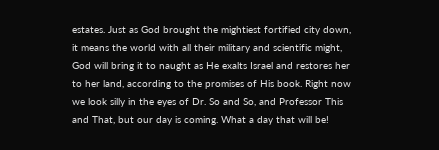estates. Just as God brought the mightiest fortified city down, it means the world with all their military and scientific might, God will bring it to naught as He exalts Israel and restores her to her land, according to the promises of His book. Right now we look silly in the eyes of Dr. So and So, and Professor This and That, but our day is coming. What a day that will be!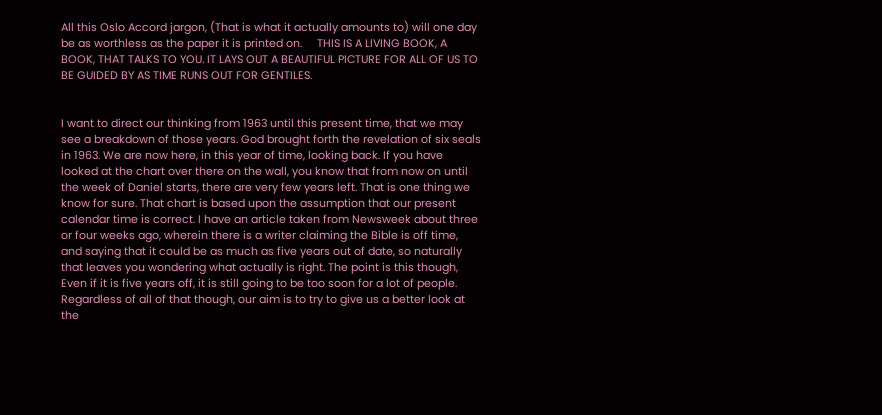All this Oslo Accord jargon, (That is what it actually amounts to) will one day be as worthless as the paper it is printed on.     THIS IS A LIVING BOOK, A BOOK, THAT TALKS TO YOU. IT LAYS OUT A BEAUTIFUL PICTURE FOR ALL OF US TO BE GUIDED BY AS TIME RUNS OUT FOR GENTILES.


I want to direct our thinking from 1963 until this present time, that we may see a breakdown of those years. God brought forth the revelation of six seals in 1963. We are now here, in this year of time, looking back. If you have looked at the chart over there on the wall, you know that from now on until the week of Daniel starts, there are very few years left. That is one thing we know for sure. That chart is based upon the assumption that our present calendar time is correct. I have an article taken from Newsweek about three or four weeks ago, wherein there is a writer claiming the Bible is off time, and saying that it could be as much as five years out of date, so naturally that leaves you wondering what actually is right. The point is this though, Even if it is five years off, it is still going to be too soon for a lot of people. Regardless of all of that though, our aim is to try to give us a better look at the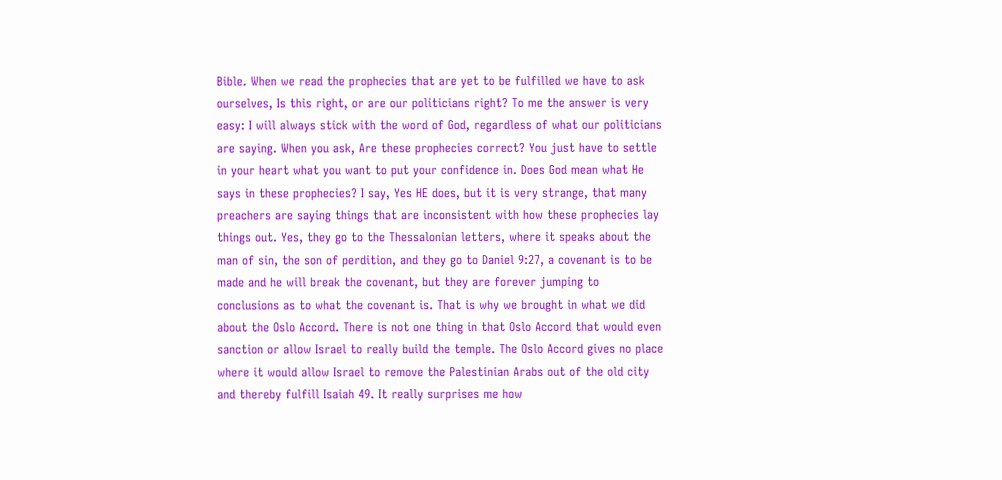Bible. When we read the prophecies that are yet to be fulfilled we have to ask ourselves, Is this right, or are our politicians right? To me the answer is very easy: I will always stick with the word of God, regardless of what our politicians are saying. When you ask, Are these prophecies correct? You just have to settle in your heart what you want to put your confidence in. Does God mean what He says in these prophecies? I say, Yes HE does, but it is very strange, that many preachers are saying things that are inconsistent with how these prophecies lay things out. Yes, they go to the Thessalonian letters, where it speaks about the man of sin, the son of perdition, and they go to Daniel 9:27, a covenant is to be made and he will break the covenant, but they are forever jumping to conclusions as to what the covenant is. That is why we brought in what we did about the Oslo Accord. There is not one thing in that Oslo Accord that would even sanction or allow Israel to really build the temple. The Oslo Accord gives no place where it would allow Israel to remove the Palestinian Arabs out of the old city and thereby fulfill Isaiah 49. It really surprises me how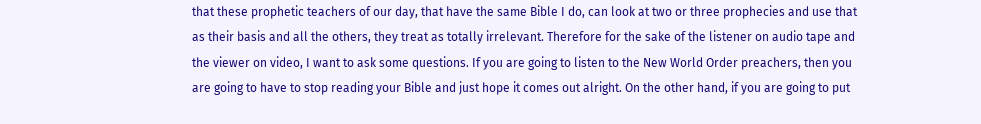that these prophetic teachers of our day, that have the same Bible I do, can look at two or three prophecies and use that as their basis and all the others, they treat as totally irrelevant. Therefore for the sake of the listener on audio tape and the viewer on video, I want to ask some questions. If you are going to listen to the New World Order preachers, then you are going to have to stop reading your Bible and just hope it comes out alright. On the other hand, if you are going to put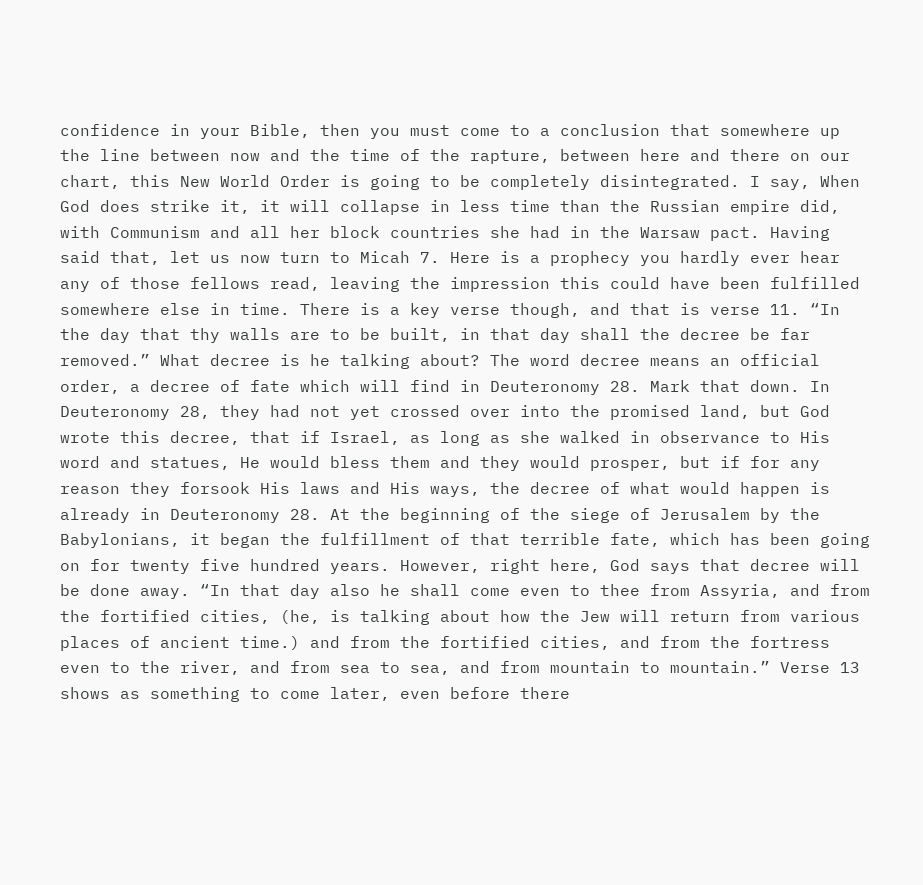confidence in your Bible, then you must come to a conclusion that somewhere up the line between now and the time of the rapture, between here and there on our chart, this New World Order is going to be completely disintegrated. I say, When God does strike it, it will collapse in less time than the Russian empire did, with Communism and all her block countries she had in the Warsaw pact. Having said that, let us now turn to Micah 7. Here is a prophecy you hardly ever hear any of those fellows read, leaving the impression this could have been fulfilled somewhere else in time. There is a key verse though, and that is verse 11. “In the day that thy walls are to be built, in that day shall the decree be far removed.” What decree is he talking about? The word decree means an official order, a decree of fate which will find in Deuteronomy 28. Mark that down. In Deuteronomy 28, they had not yet crossed over into the promised land, but God wrote this decree, that if Israel, as long as she walked in observance to His word and statues, He would bless them and they would prosper, but if for any reason they forsook His laws and His ways, the decree of what would happen is already in Deuteronomy 28. At the beginning of the siege of Jerusalem by the Babylonians, it began the fulfillment of that terrible fate, which has been going on for twenty five hundred years. However, right here, God says that decree will be done away. “In that day also he shall come even to thee from Assyria, and from the fortified cities, (he, is talking about how the Jew will return from various places of ancient time.) and from the fortified cities, and from the fortress even to the river, and from sea to sea, and from mountain to mountain.” Verse 13 shows as something to come later, even before there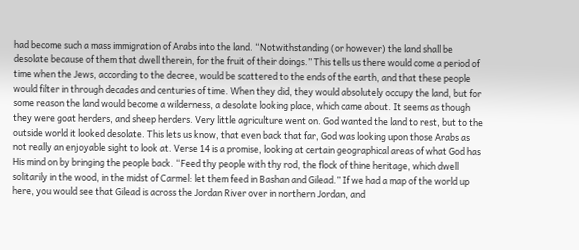had become such a mass immigration of Arabs into the land. “Notwithstanding (or however) the land shall be desolate because of them that dwell therein, for the fruit of their doings.” This tells us there would come a period of time when the Jews, according to the decree, would be scattered to the ends of the earth, and that these people would filter in through decades and centuries of time. When they did, they would absolutely occupy the land, but for some reason the land would become a wilderness, a desolate looking place, which came about. It seems as though they were goat herders, and sheep herders. Very little agriculture went on. God wanted the land to rest, but to the outside world it looked desolate. This lets us know, that even back that far, God was looking upon those Arabs as not really an enjoyable sight to look at. Verse 14 is a promise, looking at certain geographical areas of what God has His mind on by bringing the people back. “Feed thy people with thy rod, the flock of thine heritage, which dwell solitarily in the wood, in the midst of Carmel: let them feed in Bashan and Gilead.” If we had a map of the world up here, you would see that Gilead is across the Jordan River over in northern Jordan, and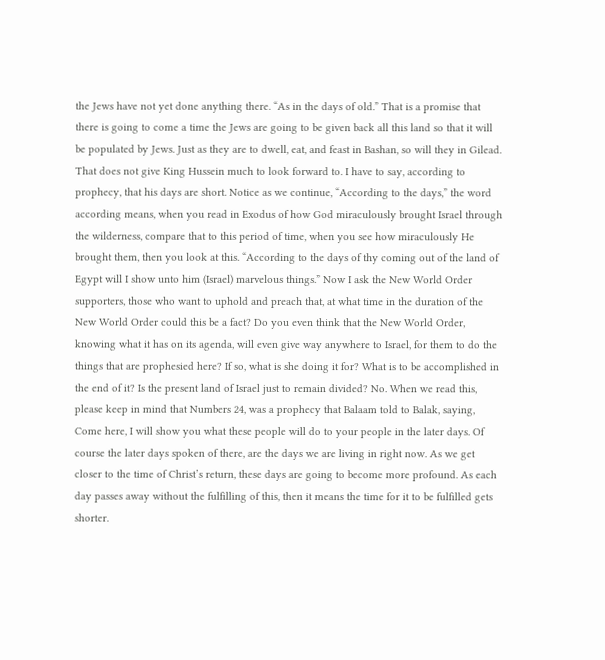the Jews have not yet done anything there. “As in the days of old.” That is a promise that there is going to come a time the Jews are going to be given back all this land so that it will be populated by Jews. Just as they are to dwell, eat, and feast in Bashan, so will they in Gilead. That does not give King Hussein much to look forward to. I have to say, according to prophecy, that his days are short. Notice as we continue, “According to the days,” the word according means, when you read in Exodus of how God miraculously brought Israel through the wilderness, compare that to this period of time, when you see how miraculously He brought them, then you look at this. “According to the days of thy coming out of the land of Egypt will I show unto him (Israel) marvelous things.” Now I ask the New World Order supporters, those who want to uphold and preach that, at what time in the duration of the New World Order could this be a fact? Do you even think that the New World Order, knowing what it has on its agenda, will even give way anywhere to Israel, for them to do the things that are prophesied here? If so, what is she doing it for? What is to be accomplished in the end of it? Is the present land of Israel just to remain divided? No. When we read this, please keep in mind that Numbers 24, was a prophecy that Balaam told to Balak, saying, Come here, I will show you what these people will do to your people in the later days. Of course the later days spoken of there, are the days we are living in right now. As we get closer to the time of Christ’s return, these days are going to become more profound. As each day passes away without the fulfilling of this, then it means the time for it to be fulfilled gets shorter.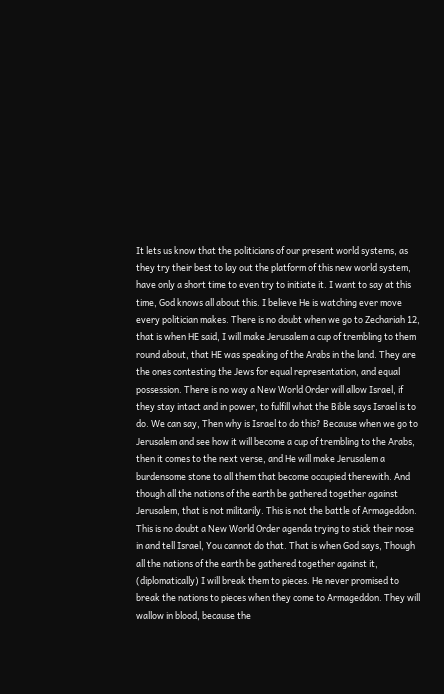It lets us know that the politicians of our present world systems, as they try their best to lay out the platform of this new world system, have only a short time to even try to initiate it. I want to say at this time, God knows all about this. I believe He is watching ever move every politician makes. There is no doubt when we go to Zechariah 12, that is when HE said, I will make Jerusalem a cup of trembling to them round about, that HE was speaking of the Arabs in the land. They are the ones contesting the Jews for equal representation, and equal possession. There is no way a New World Order will allow Israel, if they stay intact and in power, to fulfill what the Bible says Israel is to do. We can say, Then why is Israel to do this? Because when we go to Jerusalem and see how it will become a cup of trembling to the Arabs, then it comes to the next verse, and He will make Jerusalem a burdensome stone to all them that become occupied therewith. And though all the nations of the earth be gathered together against Jerusalem, that is not militarily. This is not the battle of Armageddon. This is no doubt a New World Order agenda trying to stick their nose in and tell Israel, You cannot do that. That is when God says, Though all the nations of the earth be gathered together against it, (diplomatically) I will break them to pieces. He never promised to break the nations to pieces when they come to Armageddon. They will wallow in blood, because the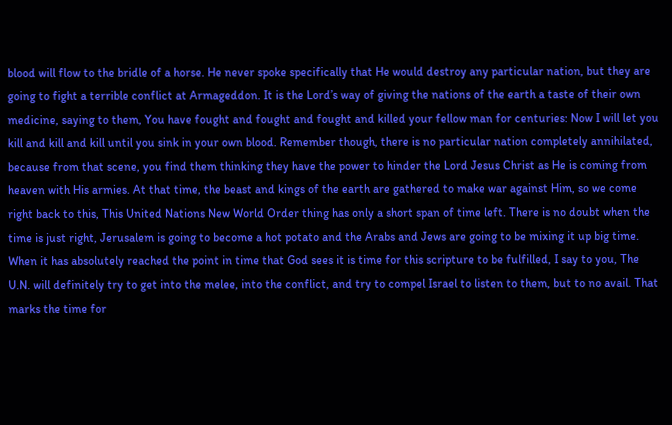blood will flow to the bridle of a horse. He never spoke specifically that He would destroy any particular nation, but they are going to fight a terrible conflict at Armageddon. It is the Lord’s way of giving the nations of the earth a taste of their own medicine, saying to them, You have fought and fought and fought and killed your fellow man for centuries: Now I will let you kill and kill and kill until you sink in your own blood. Remember though, there is no particular nation completely annihilated, because from that scene, you find them thinking they have the power to hinder the Lord Jesus Christ as He is coming from heaven with His armies. At that time, the beast and kings of the earth are gathered to make war against Him, so we come right back to this, This United Nations New World Order thing has only a short span of time left. There is no doubt when the time is just right, Jerusalem is going to become a hot potato and the Arabs and Jews are going to be mixing it up big time. When it has absolutely reached the point in time that God sees it is time for this scripture to be fulfilled, I say to you, The U.N. will definitely try to get into the melee, into the conflict, and try to compel Israel to listen to them, but to no avail. That marks the time for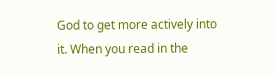God to get more actively into it. When you read in the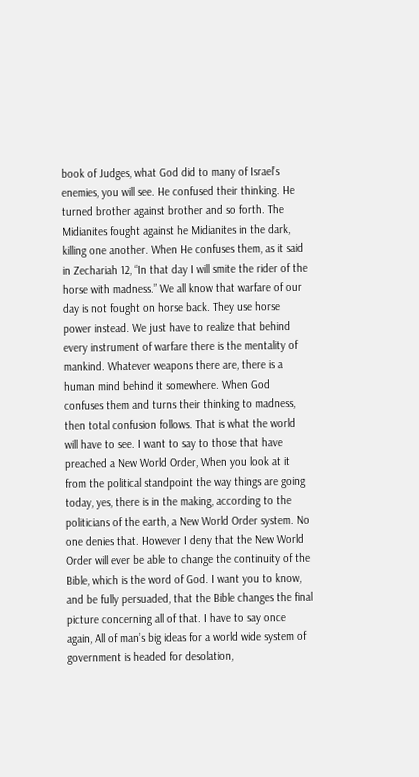book of Judges, what God did to many of Israel’s enemies, you will see. He confused their thinking. He turned brother against brother and so forth. The Midianites fought against he Midianites in the dark, killing one another. When He confuses them, as it said in Zechariah 12, “In that day I will smite the rider of the horse with madness.” We all know that warfare of our day is not fought on horse back. They use horse power instead. We just have to realize that behind every instrument of warfare there is the mentality of mankind. Whatever weapons there are, there is a human mind behind it somewhere. When God confuses them and turns their thinking to madness, then total confusion follows. That is what the world will have to see. I want to say to those that have preached a New World Order, When you look at it from the political standpoint the way things are going today, yes, there is in the making, according to the politicians of the earth, a New World Order system. No one denies that. However I deny that the New World Order will ever be able to change the continuity of the Bible, which is the word of God. I want you to know, and be fully persuaded, that the Bible changes the final picture concerning all of that. I have to say once again, All of man’s big ideas for a world wide system of government is headed for desolation,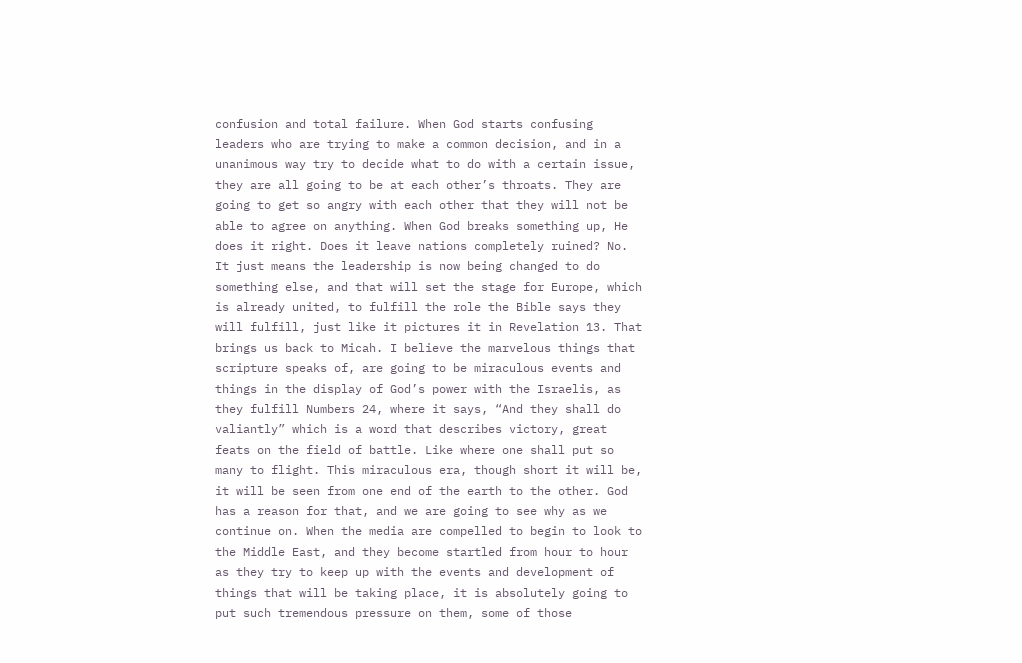confusion and total failure. When God starts confusing leaders who are trying to make a common decision, and in a unanimous way try to decide what to do with a certain issue, they are all going to be at each other’s throats. They are going to get so angry with each other that they will not be able to agree on anything. When God breaks something up, He does it right. Does it leave nations completely ruined? No. It just means the leadership is now being changed to do something else, and that will set the stage for Europe, which is already united, to fulfill the role the Bible says they will fulfill, just like it pictures it in Revelation 13. That brings us back to Micah. I believe the marvelous things that scripture speaks of, are going to be miraculous events and things in the display of God’s power with the Israelis, as they fulfill Numbers 24, where it says, “And they shall do valiantly” which is a word that describes victory, great feats on the field of battle. Like where one shall put so many to flight. This miraculous era, though short it will be, it will be seen from one end of the earth to the other. God has a reason for that, and we are going to see why as we continue on. When the media are compelled to begin to look to the Middle East, and they become startled from hour to hour as they try to keep up with the events and development of things that will be taking place, it is absolutely going to put such tremendous pressure on them, some of those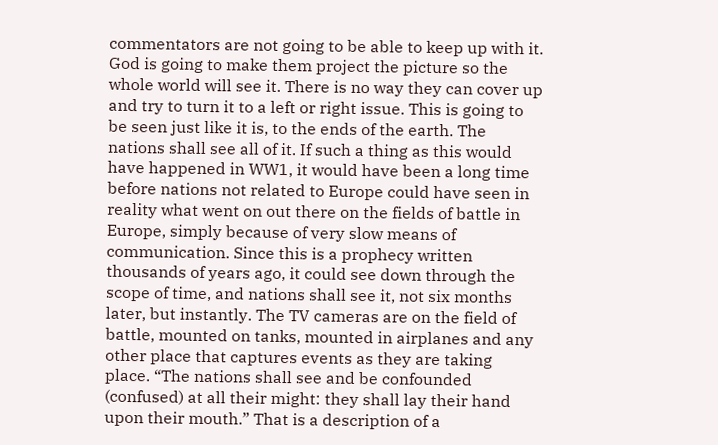commentators are not going to be able to keep up with it. God is going to make them project the picture so the whole world will see it. There is no way they can cover up and try to turn it to a left or right issue. This is going to be seen just like it is, to the ends of the earth. The nations shall see all of it. If such a thing as this would have happened in WW1, it would have been a long time before nations not related to Europe could have seen in reality what went on out there on the fields of battle in Europe, simply because of very slow means of communication. Since this is a prophecy written thousands of years ago, it could see down through the scope of time, and nations shall see it, not six months later, but instantly. The TV cameras are on the field of battle, mounted on tanks, mounted in airplanes and any other place that captures events as they are taking place. “The nations shall see and be confounded (confused) at all their might: they shall lay their hand upon their mouth.” That is a description of a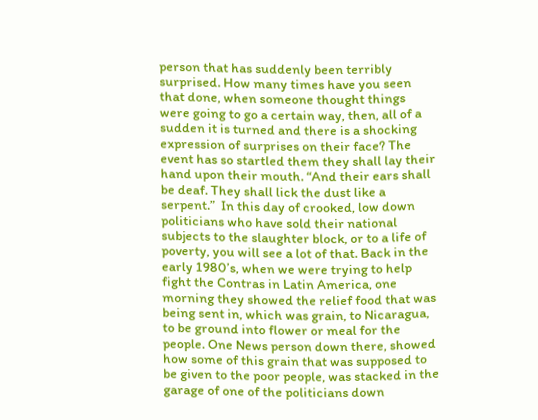person that has suddenly been terribly surprised. How many times have you seen that done, when someone thought things were going to go a certain way, then, all of a sudden it is turned and there is a shocking expression of surprises on their face? The event has so startled them they shall lay their hand upon their mouth. “And their ears shall be deaf. They shall lick the dust like a serpent.”  In this day of crooked, low down politicians who have sold their national subjects to the slaughter block, or to a life of poverty, you will see a lot of that. Back in the early 1980’s, when we were trying to help fight the Contras in Latin America, one morning they showed the relief food that was being sent in, which was grain, to Nicaragua, to be ground into flower or meal for the people. One News person down there, showed how some of this grain that was supposed to be given to the poor people, was stacked in the garage of one of the politicians down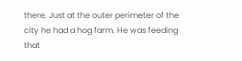there. Just at the outer perimeter of the city he had a hog farm. He was feeding that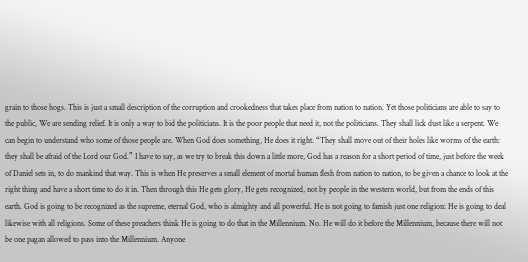grain to those hogs. This is just a small description of the corruption and crookedness that takes place from nation to nation. Yet those politicians are able to say to the public, We are sending relief. It is only a way to bid the politicians. It is the poor people that need it, not the politicians. They shall lick dust like a serpent. We can begin to understand who some of those people are. When God does something, He does it right. “They shall move out of their holes like worms of the earth: they shall be afraid of the Lord our God.” I have to say, as we try to break this down a little more, God has a reason for a short period of time, just before the week of Daniel sets in, to do mankind that way. This is when He preserves a small element of mortal human flesh from nation to nation, to be given a chance to look at the right thing and have a short time to do it in. Then through this He gets glory, He gets recognized, not by people in the western world, but from the ends of this earth. God is going to be recognized as the supreme, eternal God, who is almighty and all powerful. He is not going to famish just one religion: He is going to deal likewise with all religions. Some of these preachers think He is going to do that in the Millennium. No. He will do it before the Millennium, because there will not be one pagan allowed to pass into the Millennium. Anyone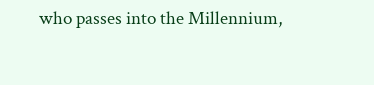who passes into the Millennium,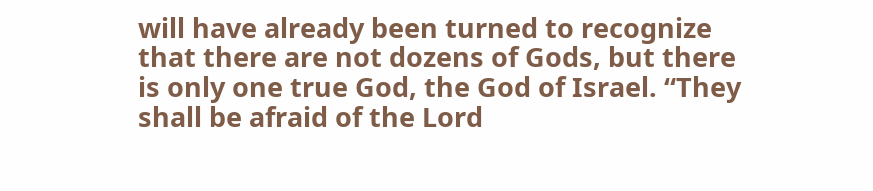will have already been turned to recognize that there are not dozens of Gods, but there is only one true God, the God of Israel. “They shall be afraid of the Lord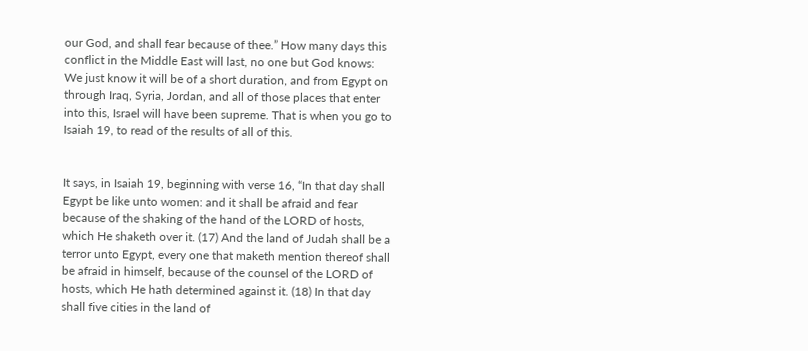our God, and shall fear because of thee.” How many days this conflict in the Middle East will last, no one but God knows: We just know it will be of a short duration, and from Egypt on through Iraq, Syria, Jordan, and all of those places that enter into this, Israel will have been supreme. That is when you go to Isaiah 19, to read of the results of all of this.


It says, in Isaiah 19, beginning with verse 16, “In that day shall Egypt be like unto women: and it shall be afraid and fear because of the shaking of the hand of the LORD of hosts, which He shaketh over it. (17) And the land of Judah shall be a terror unto Egypt, every one that maketh mention thereof shall be afraid in himself, because of the counsel of the LORD of hosts, which He hath determined against it. (18) In that day shall five cities in the land of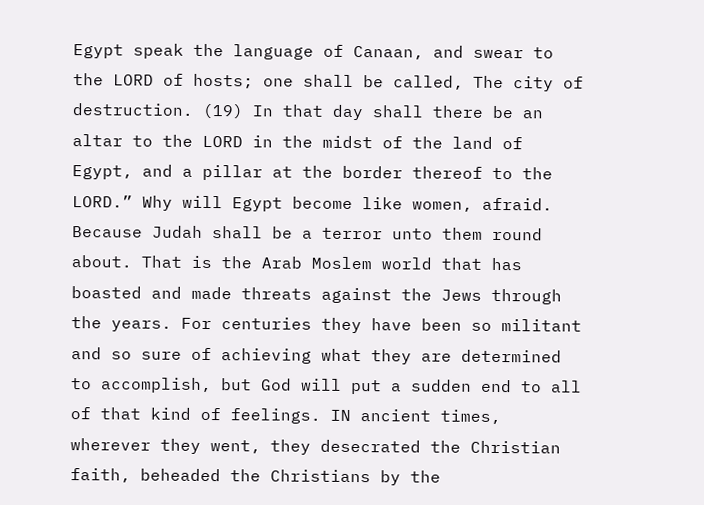Egypt speak the language of Canaan, and swear to the LORD of hosts; one shall be called, The city of destruction. (19) In that day shall there be an altar to the LORD in the midst of the land of Egypt, and a pillar at the border thereof to the LORD.” Why will Egypt become like women, afraid. Because Judah shall be a terror unto them round about. That is the Arab Moslem world that has boasted and made threats against the Jews through the years. For centuries they have been so militant and so sure of achieving what they are determined to accomplish, but God will put a sudden end to all of that kind of feelings. IN ancient times, wherever they went, they desecrated the Christian faith, beheaded the Christians by the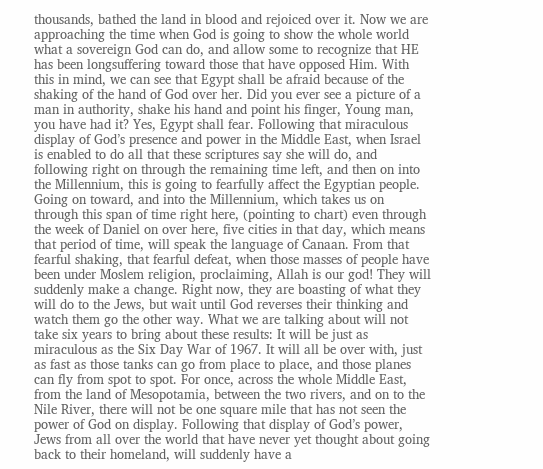thousands, bathed the land in blood and rejoiced over it. Now we are approaching the time when God is going to show the whole world what a sovereign God can do, and allow some to recognize that HE has been longsuffering toward those that have opposed Him. With this in mind, we can see that Egypt shall be afraid because of the shaking of the hand of God over her. Did you ever see a picture of a man in authority, shake his hand and point his finger, Young man, you have had it? Yes, Egypt shall fear. Following that miraculous display of God’s presence and power in the Middle East, when Israel is enabled to do all that these scriptures say she will do, and following right on through the remaining time left, and then on into the Millennium, this is going to fearfully affect the Egyptian people. Going on toward, and into the Millennium, which takes us on through this span of time right here, (pointing to chart) even through the week of Daniel on over here, five cities in that day, which means that period of time, will speak the language of Canaan. From that fearful shaking, that fearful defeat, when those masses of people have been under Moslem religion, proclaiming, Allah is our god! They will suddenly make a change. Right now, they are boasting of what they will do to the Jews, but wait until God reverses their thinking and watch them go the other way. What we are talking about will not take six years to bring about these results: It will be just as miraculous as the Six Day War of 1967. It will all be over with, just as fast as those tanks can go from place to place, and those planes can fly from spot to spot. For once, across the whole Middle East, from the land of Mesopotamia, between the two rivers, and on to the Nile River, there will not be one square mile that has not seen the power of God on display. Following that display of God’s power, Jews from all over the world that have never yet thought about going back to their homeland, will suddenly have a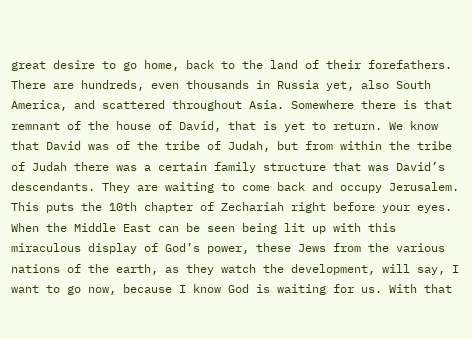great desire to go home, back to the land of their forefathers. There are hundreds, even thousands in Russia yet, also South America, and scattered throughout Asia. Somewhere there is that remnant of the house of David, that is yet to return. We know that David was of the tribe of Judah, but from within the tribe of Judah there was a certain family structure that was David’s descendants. They are waiting to come back and occupy Jerusalem. This puts the 10th chapter of Zechariah right before your eyes. When the Middle East can be seen being lit up with this miraculous display of God’s power, these Jews from the various nations of the earth, as they watch the development, will say, I want to go now, because I know God is waiting for us. With that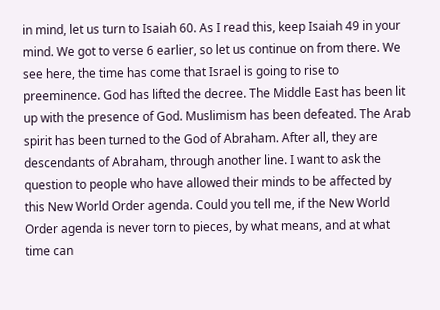in mind, let us turn to Isaiah 60. As I read this, keep Isaiah 49 in your mind. We got to verse 6 earlier, so let us continue on from there. We see here, the time has come that Israel is going to rise to preeminence. God has lifted the decree. The Middle East has been lit up with the presence of God. Muslimism has been defeated. The Arab spirit has been turned to the God of Abraham. After all, they are descendants of Abraham, through another line. I want to ask the question to people who have allowed their minds to be affected by this New World Order agenda. Could you tell me, if the New World Order agenda is never torn to pieces, by what means, and at what time can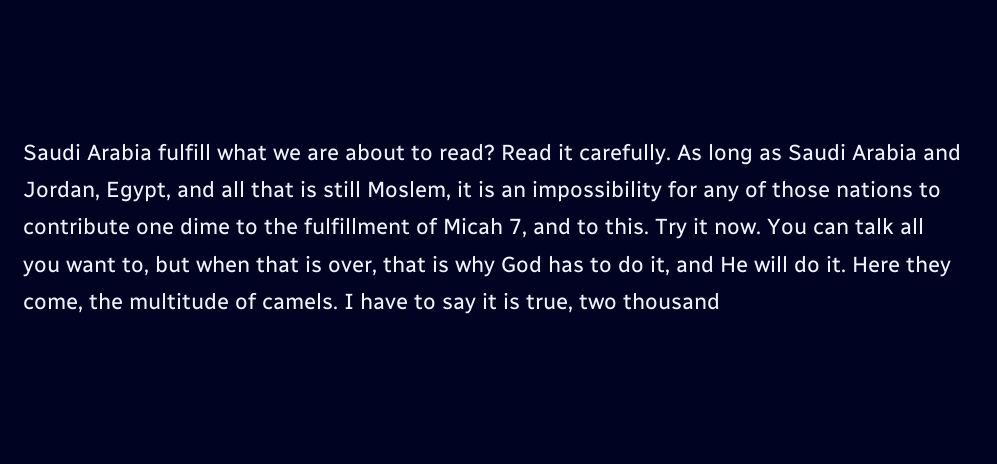Saudi Arabia fulfill what we are about to read? Read it carefully. As long as Saudi Arabia and Jordan, Egypt, and all that is still Moslem, it is an impossibility for any of those nations to contribute one dime to the fulfillment of Micah 7, and to this. Try it now. You can talk all you want to, but when that is over, that is why God has to do it, and He will do it. Here they come, the multitude of camels. I have to say it is true, two thousand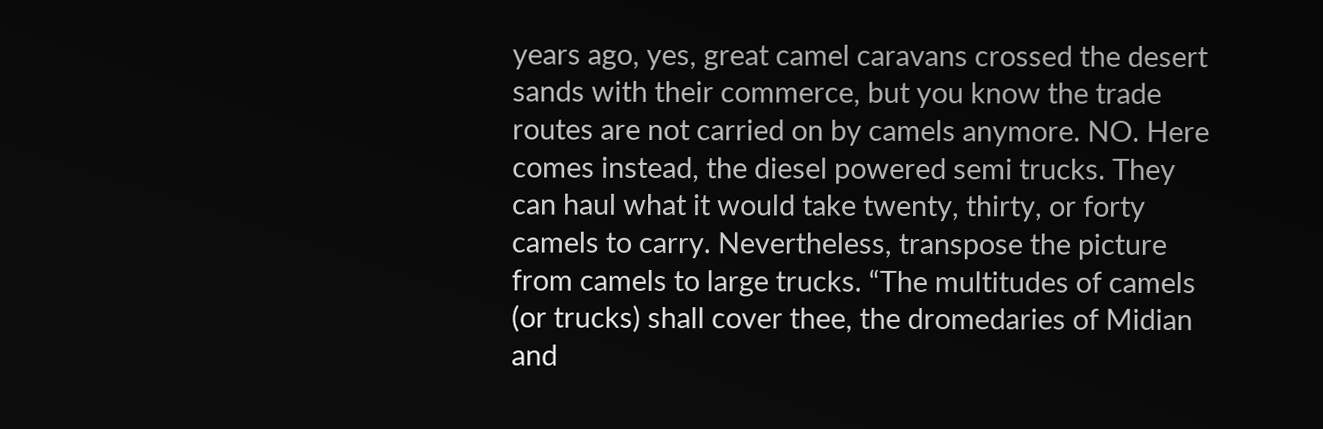years ago, yes, great camel caravans crossed the desert sands with their commerce, but you know the trade routes are not carried on by camels anymore. NO. Here comes instead, the diesel powered semi trucks. They can haul what it would take twenty, thirty, or forty camels to carry. Nevertheless, transpose the picture from camels to large trucks. “The multitudes of camels (or trucks) shall cover thee, the dromedaries of Midian and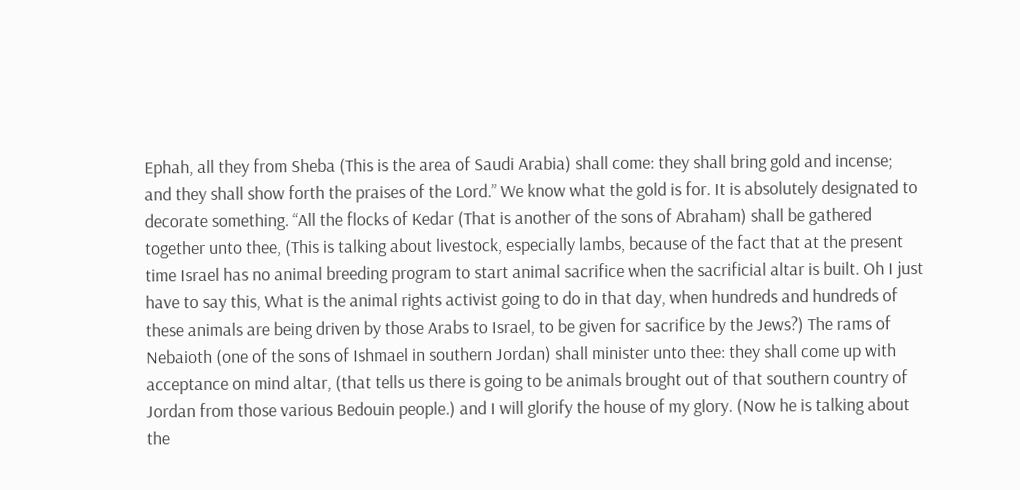Ephah, all they from Sheba (This is the area of Saudi Arabia) shall come: they shall bring gold and incense; and they shall show forth the praises of the Lord.” We know what the gold is for. It is absolutely designated to decorate something. “All the flocks of Kedar (That is another of the sons of Abraham) shall be gathered together unto thee, (This is talking about livestock, especially lambs, because of the fact that at the present time Israel has no animal breeding program to start animal sacrifice when the sacrificial altar is built. Oh I just have to say this, What is the animal rights activist going to do in that day, when hundreds and hundreds of these animals are being driven by those Arabs to Israel, to be given for sacrifice by the Jews?) The rams of Nebaioth (one of the sons of Ishmael in southern Jordan) shall minister unto thee: they shall come up with acceptance on mind altar, (that tells us there is going to be animals brought out of that southern country of Jordan from those various Bedouin people.) and I will glorify the house of my glory. (Now he is talking about the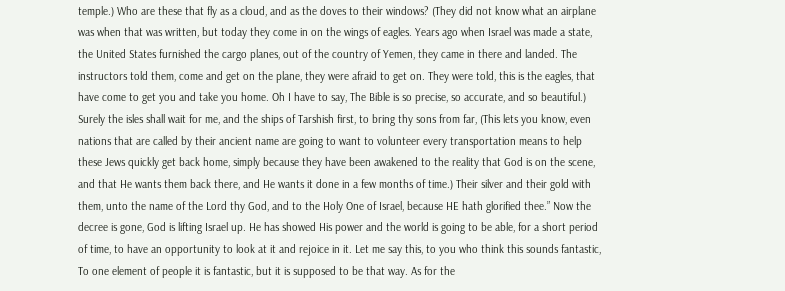temple.) Who are these that fly as a cloud, and as the doves to their windows? (They did not know what an airplane was when that was written, but today they come in on the wings of eagles. Years ago when Israel was made a state, the United States furnished the cargo planes, out of the country of Yemen, they came in there and landed. The instructors told them, come and get on the plane, they were afraid to get on. They were told, this is the eagles, that have come to get you and take you home. Oh I have to say, The Bible is so precise, so accurate, and so beautiful.) Surely the isles shall wait for me, and the ships of Tarshish first, to bring thy sons from far, (This lets you know, even nations that are called by their ancient name are going to want to volunteer every transportation means to help these Jews quickly get back home, simply because they have been awakened to the reality that God is on the scene, and that He wants them back there, and He wants it done in a few months of time.) Their silver and their gold with them, unto the name of the Lord thy God, and to the Holy One of Israel, because HE hath glorified thee.” Now the decree is gone, God is lifting Israel up. He has showed His power and the world is going to be able, for a short period of time, to have an opportunity to look at it and rejoice in it. Let me say this, to you who think this sounds fantastic, To one element of people it is fantastic, but it is supposed to be that way. As for the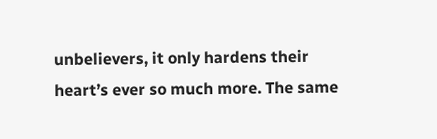unbelievers, it only hardens their heart’s ever so much more. The same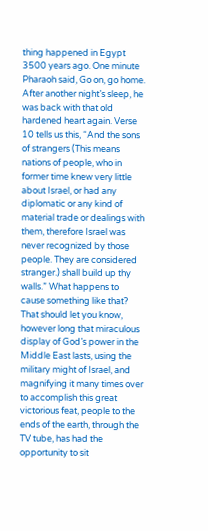thing happened in Egypt 3500 years ago. One minute Pharaoh said, Go on, go home. After another night’s sleep, he was back with that old hardened heart again. Verse 10 tells us this, “And the sons of strangers (This means nations of people, who in former time knew very little about Israel, or had any diplomatic or any kind of material trade or dealings with them, therefore Israel was never recognized by those people. They are considered stranger.) shall build up thy walls.” What happens to cause something like that? That should let you know, however long that miraculous display of God’s power in the Middle East lasts, using the military might of Israel, and magnifying it many times over to accomplish this great victorious feat, people to the ends of the earth, through the TV tube, has had the opportunity to sit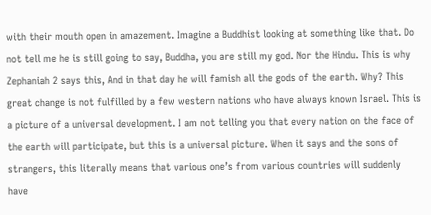with their mouth open in amazement. Imagine a Buddhist looking at something like that. Do not tell me he is still going to say, Buddha, you are still my god. Nor the Hindu. This is why Zephaniah 2 says this, And in that day he will famish all the gods of the earth. Why? This great change is not fulfilled by a few western nations who have always known Israel. This is a picture of a universal development. I am not telling you that every nation on the face of the earth will participate, but this is a universal picture. When it says and the sons of strangers, this literally means that various one’s from various countries will suddenly have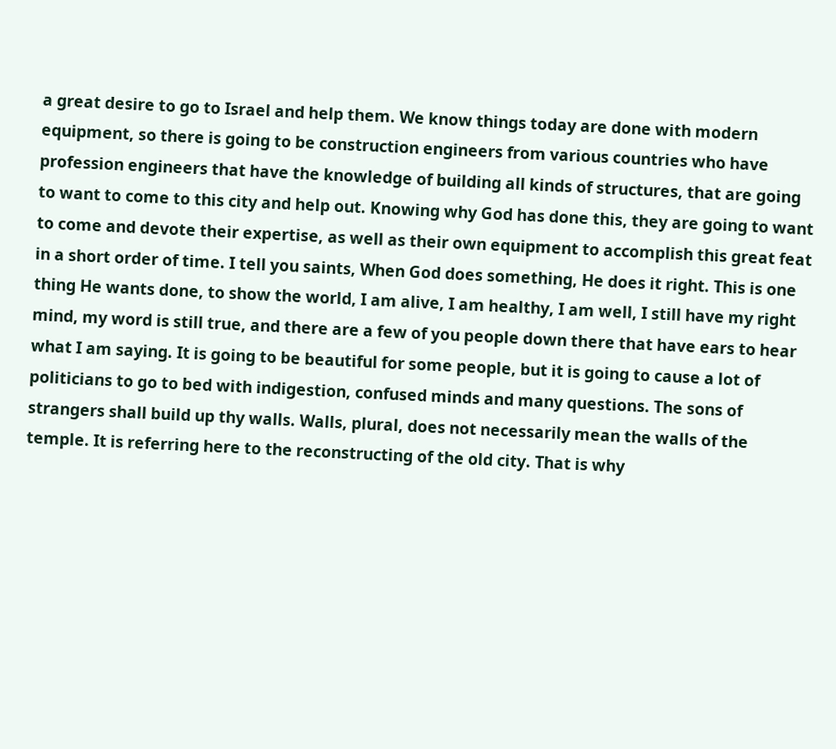a great desire to go to Israel and help them. We know things today are done with modern equipment, so there is going to be construction engineers from various countries who have profession engineers that have the knowledge of building all kinds of structures, that are going to want to come to this city and help out. Knowing why God has done this, they are going to want to come and devote their expertise, as well as their own equipment to accomplish this great feat in a short order of time. I tell you saints, When God does something, He does it right. This is one thing He wants done, to show the world, I am alive, I am healthy, I am well, I still have my right mind, my word is still true, and there are a few of you people down there that have ears to hear what I am saying. It is going to be beautiful for some people, but it is going to cause a lot of politicians to go to bed with indigestion, confused minds and many questions. The sons of strangers shall build up thy walls. Walls, plural, does not necessarily mean the walls of the temple. It is referring here to the reconstructing of the old city. That is why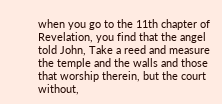when you go to the 11th chapter of Revelation, you find that the angel told John, Take a reed and measure the temple and the walls and those that worship therein, but the court without,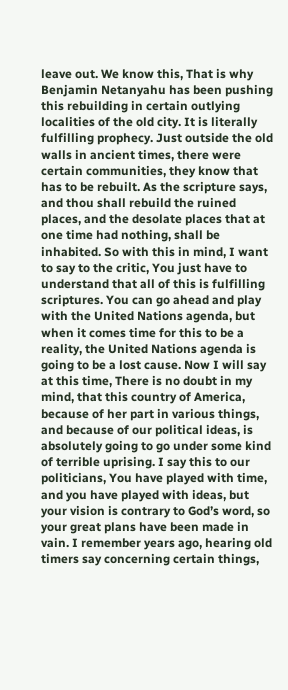leave out. We know this, That is why Benjamin Netanyahu has been pushing this rebuilding in certain outlying localities of the old city. It is literally fulfilling prophecy. Just outside the old walls in ancient times, there were certain communities, they know that has to be rebuilt. As the scripture says, and thou shall rebuild the ruined places, and the desolate places that at one time had nothing, shall be inhabited. So with this in mind, I want to say to the critic, You just have to understand that all of this is fulfilling scriptures. You can go ahead and play with the United Nations agenda, but when it comes time for this to be a reality, the United Nations agenda is going to be a lost cause. Now I will say at this time, There is no doubt in my mind, that this country of America, because of her part in various things, and because of our political ideas, is absolutely going to go under some kind of terrible uprising. I say this to our politicians, You have played with time, and you have played with ideas, but your vision is contrary to God’s word, so your great plans have been made in vain. I remember years ago, hearing old timers say concerning certain things,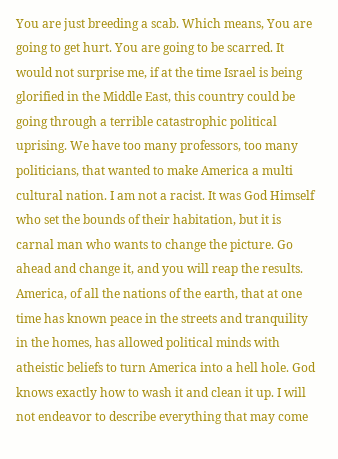You are just breeding a scab. Which means, You are going to get hurt. You are going to be scarred. It would not surprise me, if at the time Israel is being glorified in the Middle East, this country could be going through a terrible catastrophic political uprising. We have too many professors, too many politicians, that wanted to make America a multi cultural nation. I am not a racist. It was God Himself who set the bounds of their habitation, but it is carnal man who wants to change the picture. Go ahead and change it, and you will reap the results. America, of all the nations of the earth, that at one time has known peace in the streets and tranquility in the homes, has allowed political minds with atheistic beliefs to turn America into a hell hole. God knows exactly how to wash it and clean it up. I will not endeavor to describe everything that may come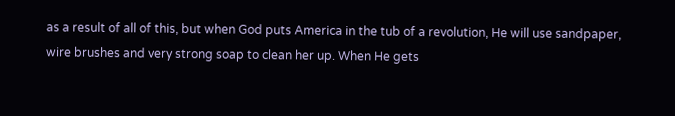as a result of all of this, but when God puts America in the tub of a revolution, He will use sandpaper, wire brushes and very strong soap to clean her up. When He gets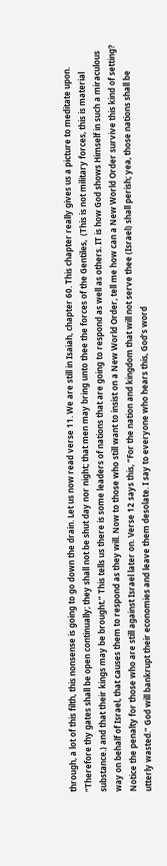through, a lot of this filth, this nonsense is going to go down the drain. Let us now read verse 11. We are still in Isaiah, chapter 60. This chapter really gives us a picture to meditate upon. “Therefore thy gates shall be open continually; they shall not be shut day nor night; that men may bring unto thee the forces of the Gentiles,  (This is not military forces, this is material substance.) and that their kings may be brought.” This tells us there is some leaders of nations that are going to respond as well as others. IT is how God shows Himself in such a miraculous way on behalf of Israel, that causes them to respond as they will. Now to those who still want to insist on a New World Order, tell me how can a New World Order survive this kind of setting? Notice the penalty for those who are still against Israel later on. Verse 12 says this, “For the nation and kingdom that will not serve thee (Israel) shall perish; yea, those nations shall be utterly wasted.” God will bankrupt their economies and leave them desolate. I say to everyone who hears this, God’s word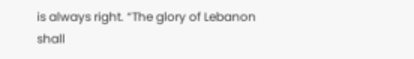is always right. “The glory of Lebanon shall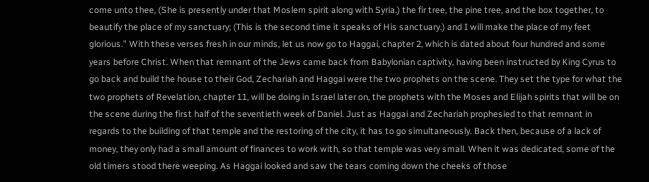come unto thee, (She is presently under that Moslem spirit along with Syria.) the fir tree, the pine tree, and the box together, to beautify the place of my sanctuary; (This is the second time it speaks of His sanctuary.) and I will make the place of my feet glorious.” With these verses fresh in our minds, let us now go to Haggai, chapter 2, which is dated about four hundred and some years before Christ. When that remnant of the Jews came back from Babylonian captivity, having been instructed by King Cyrus to go back and build the house to their God, Zechariah and Haggai were the two prophets on the scene. They set the type for what the two prophets of Revelation, chapter 11, will be doing in Israel later on, the prophets with the Moses and Elijah spirits that will be on the scene during the first half of the seventieth week of Daniel. Just as Haggai and Zechariah prophesied to that remnant in regards to the building of that temple and the restoring of the city, it has to go simultaneously. Back then, because of a lack of money, they only had a small amount of finances to work with, so that temple was very small. When it was dedicated, some of the old timers stood there weeping. As Haggai looked and saw the tears coming down the cheeks of those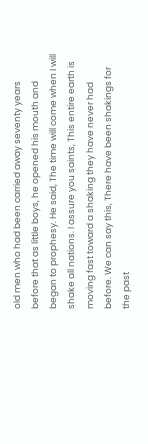old men who had been carried away seventy years before that as little boys, he opened his mouth and began to prophesy. He said, The time will come when I will shake all nations. I assure you saints, This entire earth is moving fast toward a shaking they have never had before. We can say this, There have been shakings for the past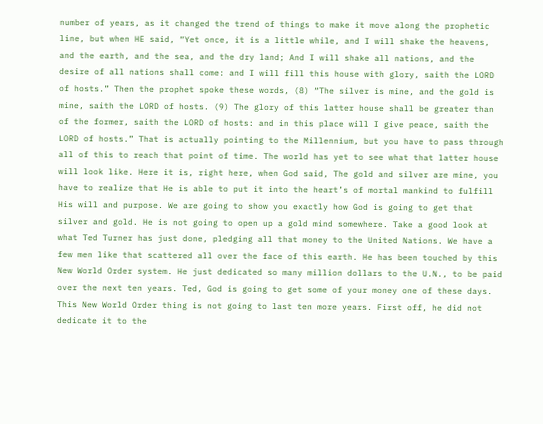number of years, as it changed the trend of things to make it move along the prophetic line, but when HE said, “Yet once, it is a little while, and I will shake the heavens, and the earth, and the sea, and the dry land; And I will shake all nations, and the desire of all nations shall come: and I will fill this house with glory, saith the LORD of hosts.” Then the prophet spoke these words, (8) “The silver is mine, and the gold is mine, saith the LORD of hosts. (9) The glory of this latter house shall be greater than of the former, saith the LORD of hosts: and in this place will I give peace, saith the LORD of hosts.” That is actually pointing to the Millennium, but you have to pass through all of this to reach that point of time. The world has yet to see what that latter house will look like. Here it is, right here, when God said, The gold and silver are mine, you have to realize that He is able to put it into the heart’s of mortal mankind to fulfill His will and purpose. We are going to show you exactly how God is going to get that silver and gold. He is not going to open up a gold mind somewhere. Take a good look at what Ted Turner has just done, pledging all that money to the United Nations. We have a few men like that scattered all over the face of this earth. He has been touched by this New World Order system. He just dedicated so many million dollars to the U.N., to be paid over the next ten years. Ted, God is going to get some of your money one of these days. This New World Order thing is not going to last ten more years. First off, he did not dedicate it to the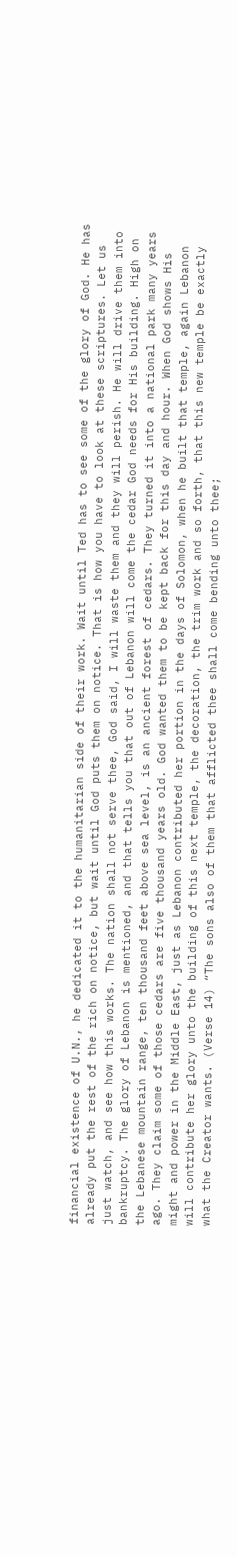financial existence of U.N., he dedicated it to the humanitarian side of their work. Wait until Ted has to see some of the glory of God. He has already put the rest of the rich on notice, but wait until God puts them on notice. That is how you have to look at these scriptures. Let us just watch, and see how this works. The nation shall not serve thee, God said, I will waste them and they will perish. He will drive them into bankruptcy. The glory of Lebanon is mentioned, and that tells you that out of Lebanon will come the cedar God needs for His building. High on the Lebanese mountain range, ten thousand feet above sea level, is an ancient forest of cedars. They turned it into a national park many years ago. They claim some of those cedars are five thousand years old. God wanted them to be kept back for this day and hour. When God shows His might and power in the Middle East, just as Lebanon contributed her portion in the days of Solomon, when he built that temple, again Lebanon will contribute her glory unto the building of this next temple, the decoration, the trim work and so forth, that this new temple be exactly what the Creator wants. (Verse 14) “The sons also of them that afflicted thee shall come bending unto thee;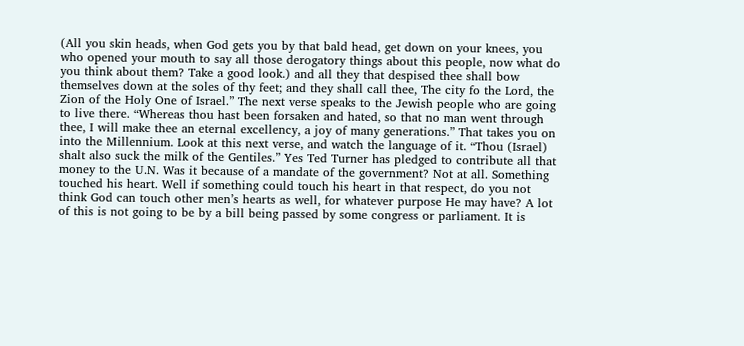(All you skin heads, when God gets you by that bald head, get down on your knees, you who opened your mouth to say all those derogatory things about this people, now what do you think about them? Take a good look.) and all they that despised thee shall bow themselves down at the soles of thy feet; and they shall call thee, The city fo the Lord, the Zion of the Holy One of Israel.” The next verse speaks to the Jewish people who are going to live there. “Whereas thou hast been forsaken and hated, so that no man went through thee, I will make thee an eternal excellency, a joy of many generations.” That takes you on into the Millennium. Look at this next verse, and watch the language of it. “Thou (Israel) shalt also suck the milk of the Gentiles.” Yes Ted Turner has pledged to contribute all that money to the U.N. Was it because of a mandate of the government? Not at all. Something touched his heart. Well if something could touch his heart in that respect, do you not think God can touch other men’s hearts as well, for whatever purpose He may have? A lot of this is not going to be by a bill being passed by some congress or parliament. It is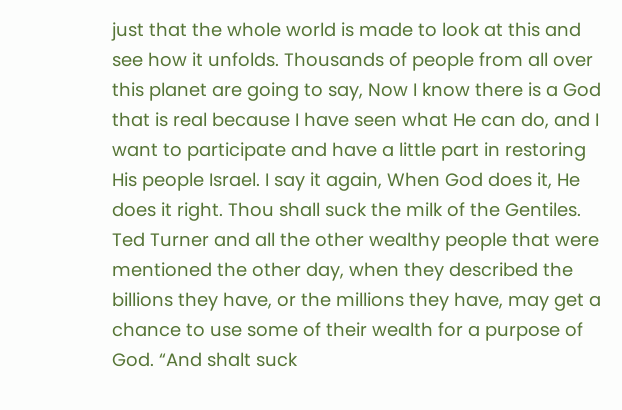just that the whole world is made to look at this and see how it unfolds. Thousands of people from all over this planet are going to say, Now I know there is a God that is real because I have seen what He can do, and I want to participate and have a little part in restoring His people Israel. I say it again, When God does it, He does it right. Thou shall suck the milk of the Gentiles. Ted Turner and all the other wealthy people that were mentioned the other day, when they described the billions they have, or the millions they have, may get a chance to use some of their wealth for a purpose of God. “And shalt suck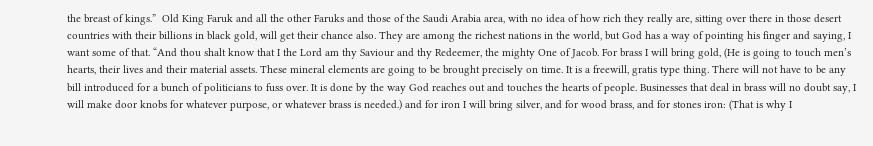the breast of kings.”  Old King Faruk and all the other Faruks and those of the Saudi Arabia area, with no idea of how rich they really are, sitting over there in those desert countries with their billions in black gold, will get their chance also. They are among the richest nations in the world, but God has a way of pointing his finger and saying, I want some of that. “And thou shalt know that I the Lord am thy Saviour and thy Redeemer, the mighty One of Jacob. For brass I will bring gold, (He is going to touch men’s hearts, their lives and their material assets. These mineral elements are going to be brought precisely on time. It is a freewill, gratis type thing. There will not have to be any bill introduced for a bunch of politicians to fuss over. It is done by the way God reaches out and touches the hearts of people. Businesses that deal in brass will no doubt say, I will make door knobs for whatever purpose, or whatever brass is needed.) and for iron I will bring silver, and for wood brass, and for stones iron: (That is why I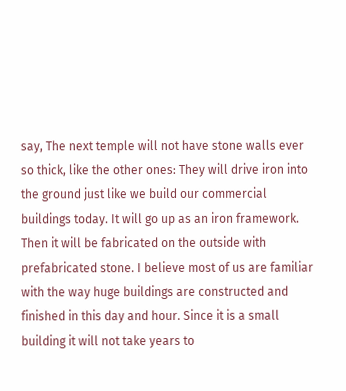say, The next temple will not have stone walls ever so thick, like the other ones: They will drive iron into the ground just like we build our commercial buildings today. It will go up as an iron framework. Then it will be fabricated on the outside with prefabricated stone. I believe most of us are familiar with the way huge buildings are constructed and finished in this day and hour. Since it is a small building it will not take years to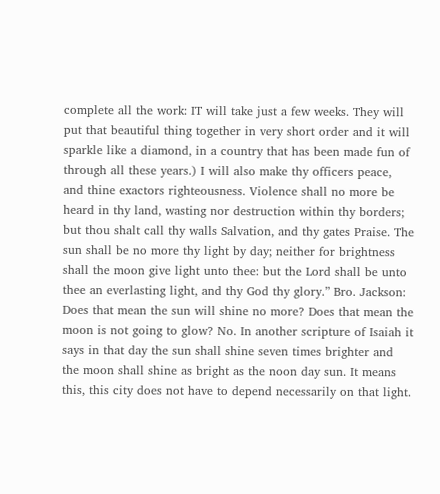complete all the work: IT will take just a few weeks. They will put that beautiful thing together in very short order and it will sparkle like a diamond, in a country that has been made fun of through all these years.) I will also make thy officers peace, and thine exactors righteousness. Violence shall no more be heard in thy land, wasting nor destruction within thy borders; but thou shalt call thy walls Salvation, and thy gates Praise. The sun shall be no more thy light by day; neither for brightness shall the moon give light unto thee: but the Lord shall be unto thee an everlasting light, and thy God thy glory.” Bro. Jackson: Does that mean the sun will shine no more? Does that mean the moon is not going to glow? No. In another scripture of Isaiah it says in that day the sun shall shine seven times brighter and the moon shall shine as bright as the noon day sun. It means this, this city does not have to depend necessarily on that light.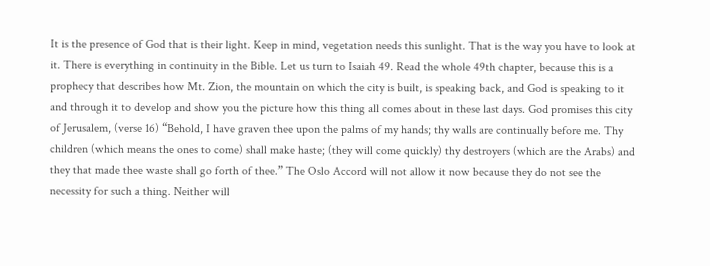It is the presence of God that is their light. Keep in mind, vegetation needs this sunlight. That is the way you have to look at it. There is everything in continuity in the Bible. Let us turn to Isaiah 49. Read the whole 49th chapter, because this is a prophecy that describes how Mt. Zion, the mountain on which the city is built, is speaking back, and God is speaking to it and through it to develop and show you the picture how this thing all comes about in these last days. God promises this city of Jerusalem, (verse 16) “Behold, I have graven thee upon the palms of my hands; thy walls are continually before me. Thy children (which means the ones to come) shall make haste; (they will come quickly) thy destroyers (which are the Arabs) and they that made thee waste shall go forth of thee.” The Oslo Accord will not allow it now because they do not see the necessity for such a thing. Neither will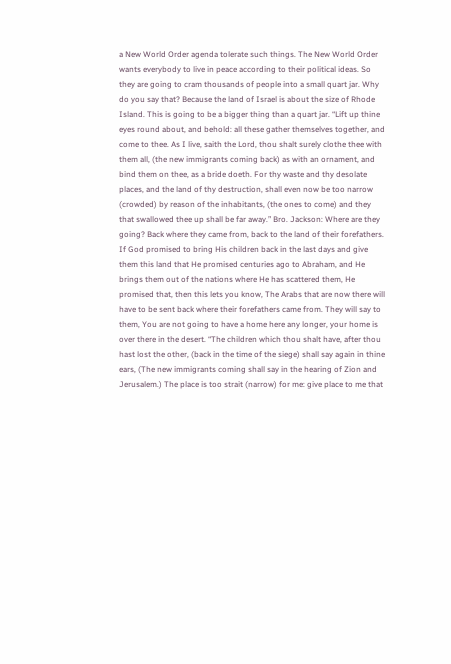a New World Order agenda tolerate such things. The New World Order wants everybody to live in peace according to their political ideas. So they are going to cram thousands of people into a small quart jar. Why do you say that? Because the land of Israel is about the size of Rhode Island. This is going to be a bigger thing than a quart jar. “Lift up thine eyes round about, and behold: all these gather themselves together, and come to thee. As I live, saith the Lord, thou shalt surely clothe thee with them all, (the new immigrants coming back) as with an ornament, and bind them on thee, as a bride doeth. For thy waste and thy desolate places, and the land of thy destruction, shall even now be too narrow (crowded) by reason of the inhabitants, (the ones to come) and they that swallowed thee up shall be far away.” Bro. Jackson: Where are they going? Back where they came from, back to the land of their forefathers. If God promised to bring His children back in the last days and give them this land that He promised centuries ago to Abraham, and He brings them out of the nations where He has scattered them, He promised that, then this lets you know, The Arabs that are now there will have to be sent back where their forefathers came from. They will say to them, You are not going to have a home here any longer, your home is over there in the desert. “The children which thou shalt have, after thou hast lost the other, (back in the time of the siege) shall say again in thine ears, (The new immigrants coming shall say in the hearing of Zion and Jerusalem.) The place is too strait (narrow) for me: give place to me that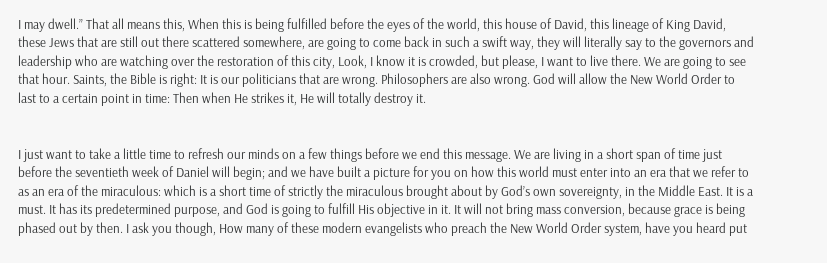I may dwell.” That all means this, When this is being fulfilled before the eyes of the world, this house of David, this lineage of King David, these Jews that are still out there scattered somewhere, are going to come back in such a swift way, they will literally say to the governors and leadership who are watching over the restoration of this city, Look, I know it is crowded, but please, I want to live there. We are going to see that hour. Saints, the Bible is right: It is our politicians that are wrong. Philosophers are also wrong. God will allow the New World Order to last to a certain point in time: Then when He strikes it, He will totally destroy it.


I just want to take a little time to refresh our minds on a few things before we end this message. We are living in a short span of time just before the seventieth week of Daniel will begin; and we have built a picture for you on how this world must enter into an era that we refer to as an era of the miraculous: which is a short time of strictly the miraculous brought about by God’s own sovereignty, in the Middle East. It is a must. It has its predetermined purpose, and God is going to fulfill His objective in it. It will not bring mass conversion, because grace is being phased out by then. I ask you though, How many of these modern evangelists who preach the New World Order system, have you heard put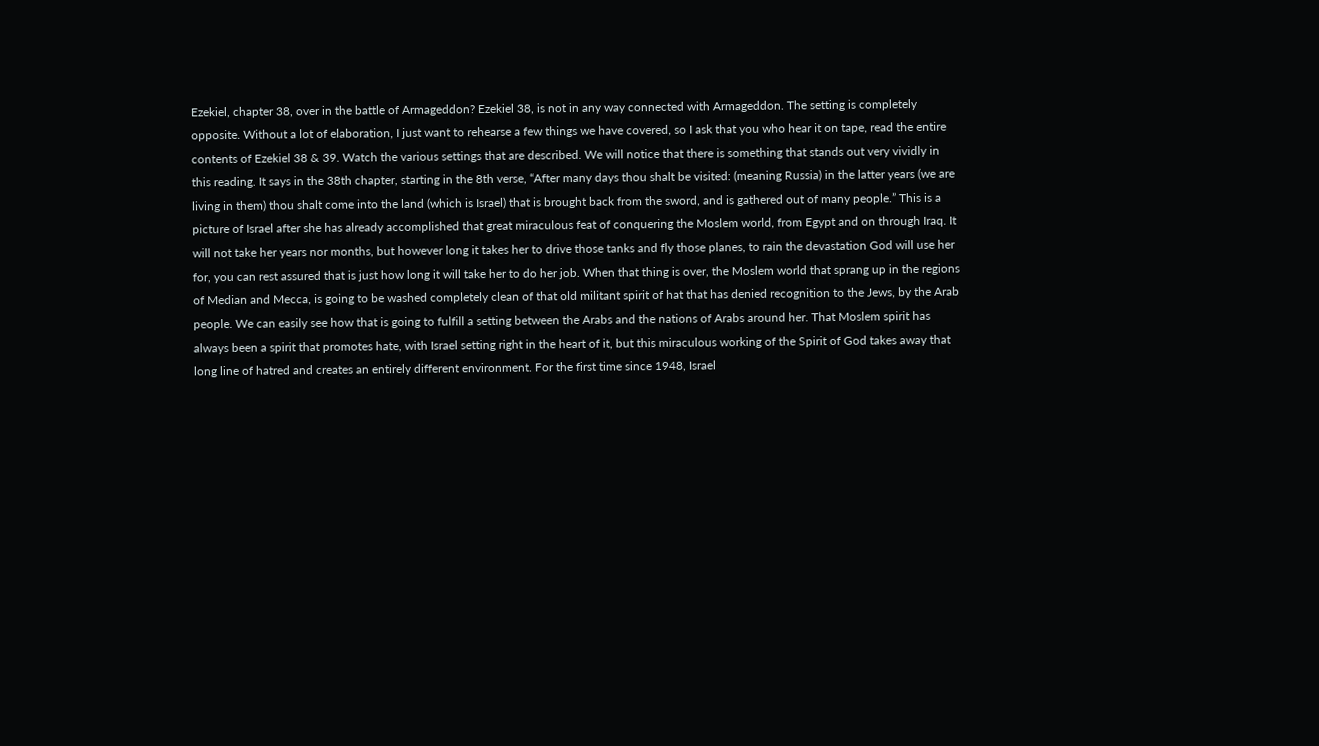Ezekiel, chapter 38, over in the battle of Armageddon? Ezekiel 38, is not in any way connected with Armageddon. The setting is completely opposite. Without a lot of elaboration, I just want to rehearse a few things we have covered, so I ask that you who hear it on tape, read the entire contents of Ezekiel 38 & 39. Watch the various settings that are described. We will notice that there is something that stands out very vividly in this reading. It says in the 38th chapter, starting in the 8th verse, “After many days thou shalt be visited: (meaning Russia) in the latter years (we are living in them) thou shalt come into the land (which is Israel) that is brought back from the sword, and is gathered out of many people.” This is a picture of Israel after she has already accomplished that great miraculous feat of conquering the Moslem world, from Egypt and on through Iraq. It will not take her years nor months, but however long it takes her to drive those tanks and fly those planes, to rain the devastation God will use her for, you can rest assured that is just how long it will take her to do her job. When that thing is over, the Moslem world that sprang up in the regions of Median and Mecca, is going to be washed completely clean of that old militant spirit of hat that has denied recognition to the Jews, by the Arab people. We can easily see how that is going to fulfill a setting between the Arabs and the nations of Arabs around her. That Moslem spirit has always been a spirit that promotes hate, with Israel setting right in the heart of it, but this miraculous working of the Spirit of God takes away that long line of hatred and creates an entirely different environment. For the first time since 1948, Israel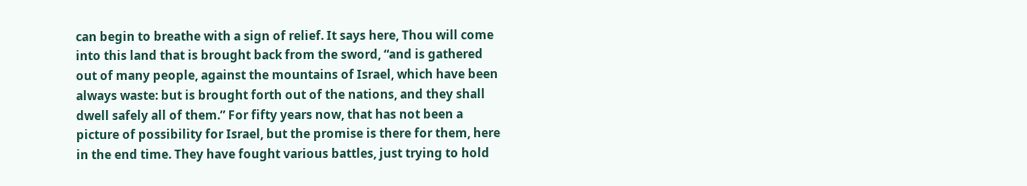can begin to breathe with a sign of relief. It says here, Thou will come into this land that is brought back from the sword, “and is gathered out of many people, against the mountains of Israel, which have been always waste: but is brought forth out of the nations, and they shall dwell safely all of them.” For fifty years now, that has not been a picture of possibility for Israel, but the promise is there for them, here in the end time. They have fought various battles, just trying to hold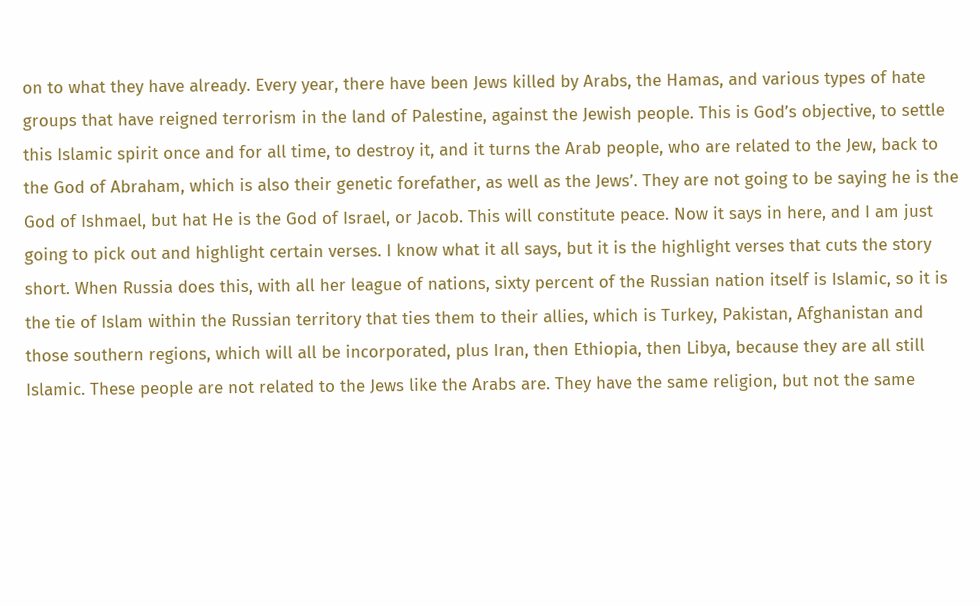on to what they have already. Every year, there have been Jews killed by Arabs, the Hamas, and various types of hate groups that have reigned terrorism in the land of Palestine, against the Jewish people. This is God’s objective, to settle this Islamic spirit once and for all time, to destroy it, and it turns the Arab people, who are related to the Jew, back to the God of Abraham, which is also their genetic forefather, as well as the Jews’. They are not going to be saying he is the God of Ishmael, but hat He is the God of Israel, or Jacob. This will constitute peace. Now it says in here, and I am just going to pick out and highlight certain verses. I know what it all says, but it is the highlight verses that cuts the story short. When Russia does this, with all her league of nations, sixty percent of the Russian nation itself is Islamic, so it is the tie of Islam within the Russian territory that ties them to their allies, which is Turkey, Pakistan, Afghanistan and those southern regions, which will all be incorporated, plus Iran, then Ethiopia, then Libya, because they are all still Islamic. These people are not related to the Jews like the Arabs are. They have the same religion, but not the same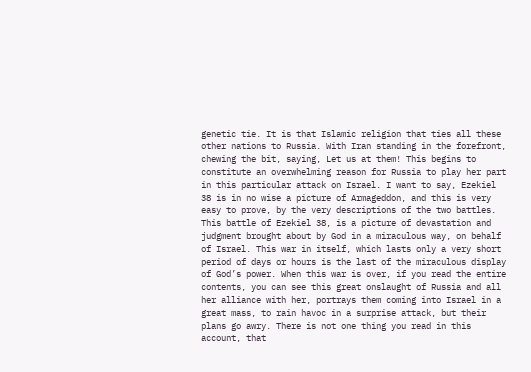genetic tie. It is that Islamic religion that ties all these other nations to Russia. With Iran standing in the forefront, chewing the bit, saying, Let us at them! This begins to constitute an overwhelming reason for Russia to play her part in this particular attack on Israel. I want to say, Ezekiel 38 is in no wise a picture of Armageddon, and this is very easy to prove, by the very descriptions of the two battles. This battle of Ezekiel 38, is a picture of devastation and judgment brought about by God in a miraculous way, on behalf of Israel. This war in itself, which lasts only a very short period of days or hours is the last of the miraculous display of God’s power. When this war is over, if you read the entire contents, you can see this great onslaught of Russia and all her alliance with her, portrays them coming into Israel in a great mass, to rain havoc in a surprise attack, but their plans go awry. There is not one thing you read in this account, that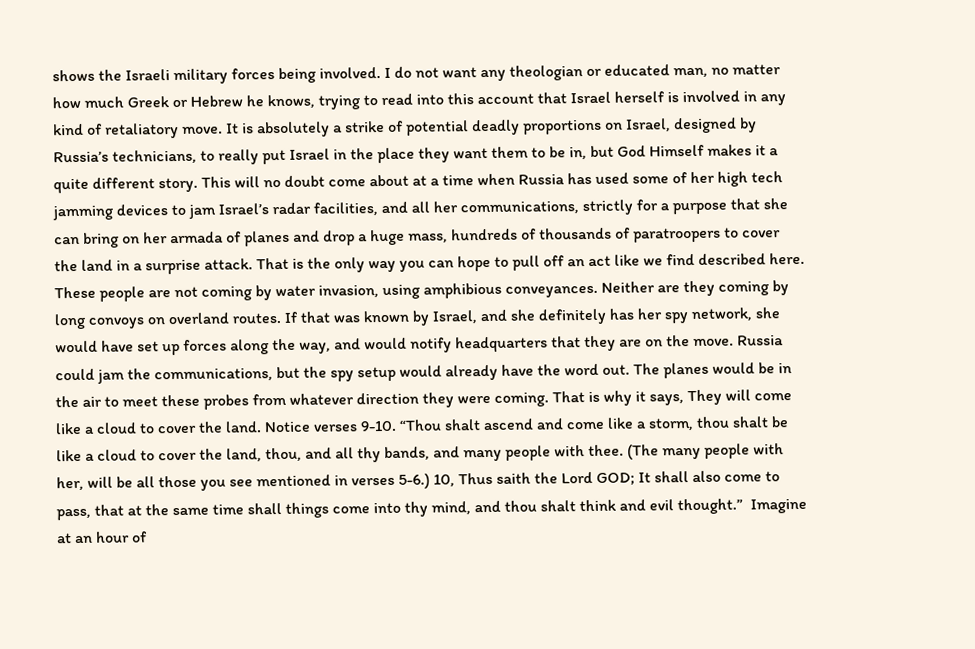shows the Israeli military forces being involved. I do not want any theologian or educated man, no matter how much Greek or Hebrew he knows, trying to read into this account that Israel herself is involved in any kind of retaliatory move. It is absolutely a strike of potential deadly proportions on Israel, designed by Russia’s technicians, to really put Israel in the place they want them to be in, but God Himself makes it a quite different story. This will no doubt come about at a time when Russia has used some of her high tech jamming devices to jam Israel’s radar facilities, and all her communications, strictly for a purpose that she can bring on her armada of planes and drop a huge mass, hundreds of thousands of paratroopers to cover the land in a surprise attack. That is the only way you can hope to pull off an act like we find described here. These people are not coming by water invasion, using amphibious conveyances. Neither are they coming by long convoys on overland routes. If that was known by Israel, and she definitely has her spy network, she would have set up forces along the way, and would notify headquarters that they are on the move. Russia could jam the communications, but the spy setup would already have the word out. The planes would be in the air to meet these probes from whatever direction they were coming. That is why it says, They will come like a cloud to cover the land. Notice verses 9-10. “Thou shalt ascend and come like a storm, thou shalt be like a cloud to cover the land, thou, and all thy bands, and many people with thee. (The many people with her, will be all those you see mentioned in verses 5-6.) 10, Thus saith the Lord GOD; It shall also come to pass, that at the same time shall things come into thy mind, and thou shalt think and evil thought.”  Imagine at an hour of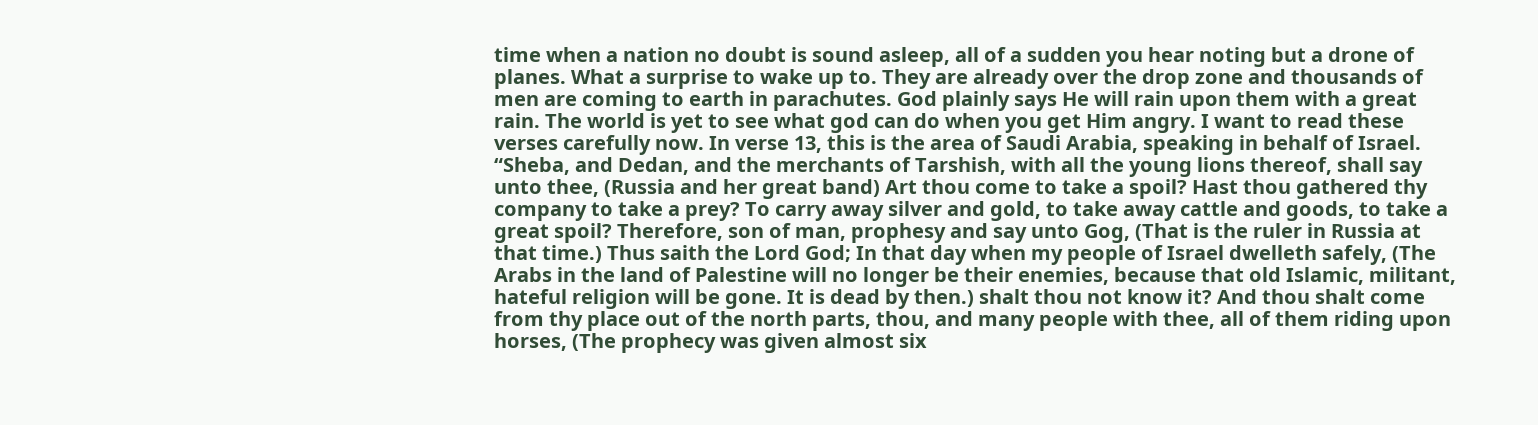time when a nation no doubt is sound asleep, all of a sudden you hear noting but a drone of planes. What a surprise to wake up to. They are already over the drop zone and thousands of men are coming to earth in parachutes. God plainly says He will rain upon them with a great rain. The world is yet to see what god can do when you get Him angry. I want to read these verses carefully now. In verse 13, this is the area of Saudi Arabia, speaking in behalf of Israel. “Sheba, and Dedan, and the merchants of Tarshish, with all the young lions thereof, shall say unto thee, (Russia and her great band) Art thou come to take a spoil? Hast thou gathered thy company to take a prey? To carry away silver and gold, to take away cattle and goods, to take a great spoil? Therefore, son of man, prophesy and say unto Gog, (That is the ruler in Russia at that time.) Thus saith the Lord God; In that day when my people of Israel dwelleth safely, (The Arabs in the land of Palestine will no longer be their enemies, because that old Islamic, militant, hateful religion will be gone. It is dead by then.) shalt thou not know it? And thou shalt come from thy place out of the north parts, thou, and many people with thee, all of them riding upon horses, (The prophecy was given almost six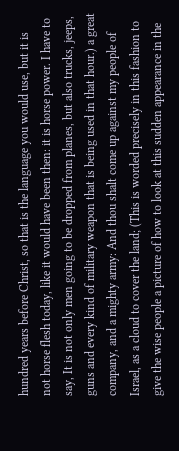hundred years before Christ, so that is the language you would use, but it is not horse flesh today, like it would have been then: it is horse power. I have to say, It is not only men going to be dropped from planes, but also trucks, jeeps, guns and every kind of military weapon that is being used in that hour.) a great company, and a mighty army: And thou shalt come up against my people of Israel, as a cloud to cover the land; (This is worded precisely in this fashion to give the wise people a picture of how to look at this sudden appearance in the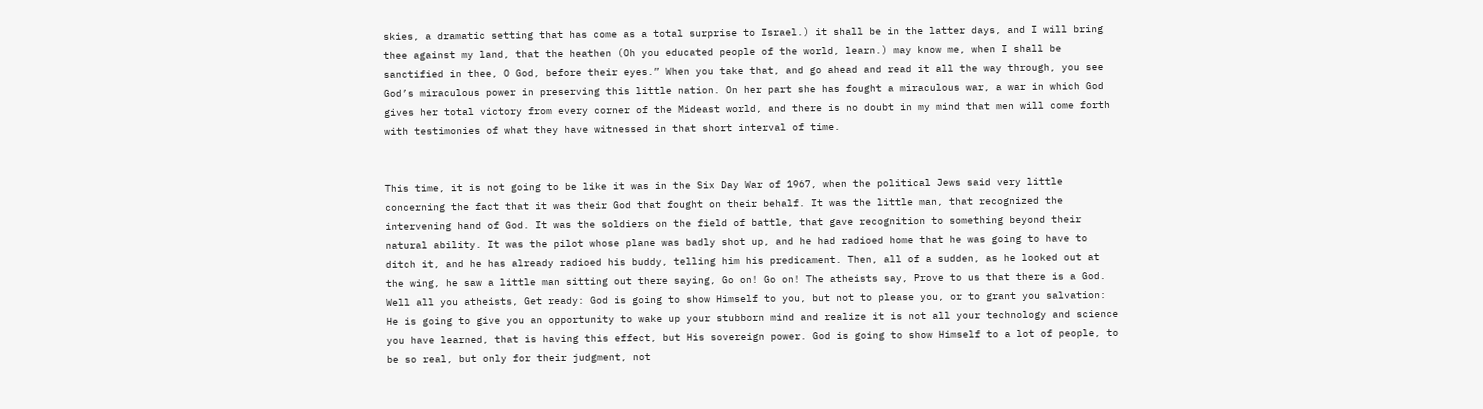skies, a dramatic setting that has come as a total surprise to Israel.) it shall be in the latter days, and I will bring thee against my land, that the heathen (Oh you educated people of the world, learn.) may know me, when I shall be sanctified in thee, O God, before their eyes.” When you take that, and go ahead and read it all the way through, you see God’s miraculous power in preserving this little nation. On her part she has fought a miraculous war, a war in which God gives her total victory from every corner of the Mideast world, and there is no doubt in my mind that men will come forth with testimonies of what they have witnessed in that short interval of time.


This time, it is not going to be like it was in the Six Day War of 1967, when the political Jews said very little concerning the fact that it was their God that fought on their behalf. It was the little man, that recognized the intervening hand of God. It was the soldiers on the field of battle, that gave recognition to something beyond their natural ability. It was the pilot whose plane was badly shot up, and he had radioed home that he was going to have to ditch it, and he has already radioed his buddy, telling him his predicament. Then, all of a sudden, as he looked out at the wing, he saw a little man sitting out there saying, Go on! Go on! The atheists say, Prove to us that there is a God. Well all you atheists, Get ready: God is going to show Himself to you, but not to please you, or to grant you salvation: He is going to give you an opportunity to wake up your stubborn mind and realize it is not all your technology and science you have learned, that is having this effect, but His sovereign power. God is going to show Himself to a lot of people, to be so real, but only for their judgment, not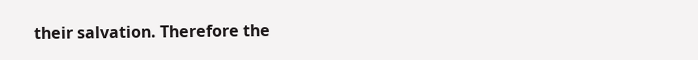their salvation. Therefore the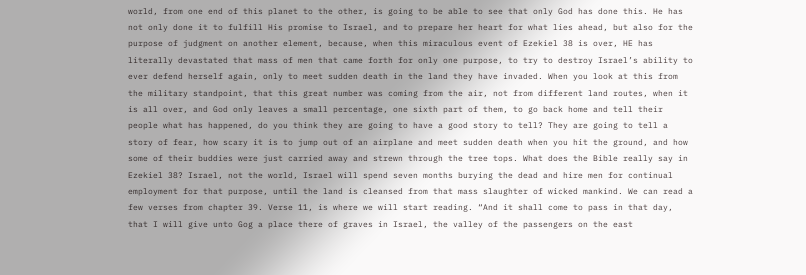world, from one end of this planet to the other, is going to be able to see that only God has done this. He has not only done it to fulfill His promise to Israel, and to prepare her heart for what lies ahead, but also for the purpose of judgment on another element, because, when this miraculous event of Ezekiel 38 is over, HE has literally devastated that mass of men that came forth for only one purpose, to try to destroy Israel’s ability to ever defend herself again, only to meet sudden death in the land they have invaded. When you look at this from the military standpoint, that this great number was coming from the air, not from different land routes, when it is all over, and God only leaves a small percentage, one sixth part of them, to go back home and tell their people what has happened, do you think they are going to have a good story to tell? They are going to tell a story of fear, how scary it is to jump out of an airplane and meet sudden death when you hit the ground, and how some of their buddies were just carried away and strewn through the tree tops. What does the Bible really say in Ezekiel 38? Israel, not the world, Israel will spend seven months burying the dead and hire men for continual employment for that purpose, until the land is cleansed from that mass slaughter of wicked mankind. We can read a few verses from chapter 39. Verse 11, is where we will start reading. “And it shall come to pass in that day, that I will give unto Gog a place there of graves in Israel, the valley of the passengers on the east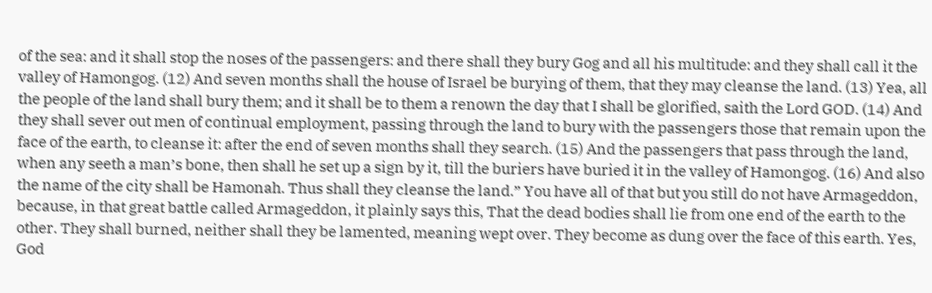of the sea: and it shall stop the noses of the passengers: and there shall they bury Gog and all his multitude: and they shall call it the valley of Hamongog. (12) And seven months shall the house of Israel be burying of them, that they may cleanse the land. (13) Yea, all the people of the land shall bury them; and it shall be to them a renown the day that I shall be glorified, saith the Lord GOD. (14) And they shall sever out men of continual employment, passing through the land to bury with the passengers those that remain upon the face of the earth, to cleanse it: after the end of seven months shall they search. (15) And the passengers that pass through the land, when any seeth a man’s bone, then shall he set up a sign by it, till the buriers have buried it in the valley of Hamongog. (16) And also the name of the city shall be Hamonah. Thus shall they cleanse the land.” You have all of that but you still do not have Armageddon, because, in that great battle called Armageddon, it plainly says this, That the dead bodies shall lie from one end of the earth to the other. They shall burned, neither shall they be lamented, meaning wept over. They become as dung over the face of this earth. Yes, God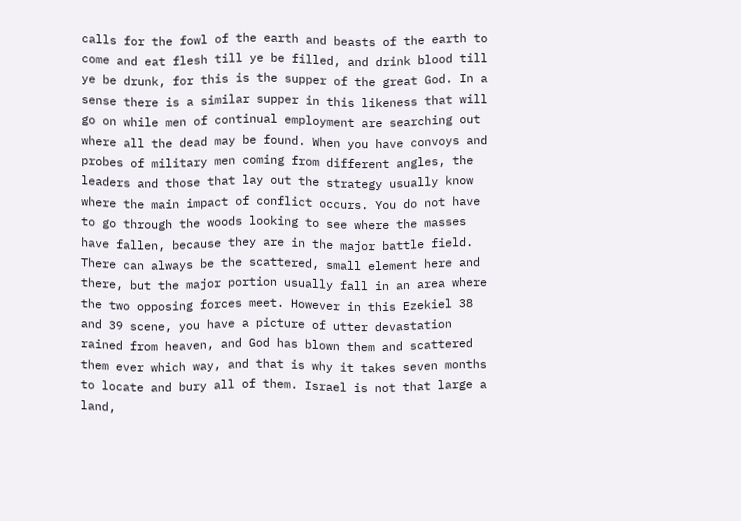calls for the fowl of the earth and beasts of the earth to come and eat flesh till ye be filled, and drink blood till ye be drunk, for this is the supper of the great God. In a sense there is a similar supper in this likeness that will go on while men of continual employment are searching out where all the dead may be found. When you have convoys and probes of military men coming from different angles, the leaders and those that lay out the strategy usually know where the main impact of conflict occurs. You do not have to go through the woods looking to see where the masses have fallen, because they are in the major battle field. There can always be the scattered, small element here and there, but the major portion usually fall in an area where the two opposing forces meet. However in this Ezekiel 38 and 39 scene, you have a picture of utter devastation rained from heaven, and God has blown them and scattered them ever which way, and that is why it takes seven months to locate and bury all of them. Israel is not that large a land,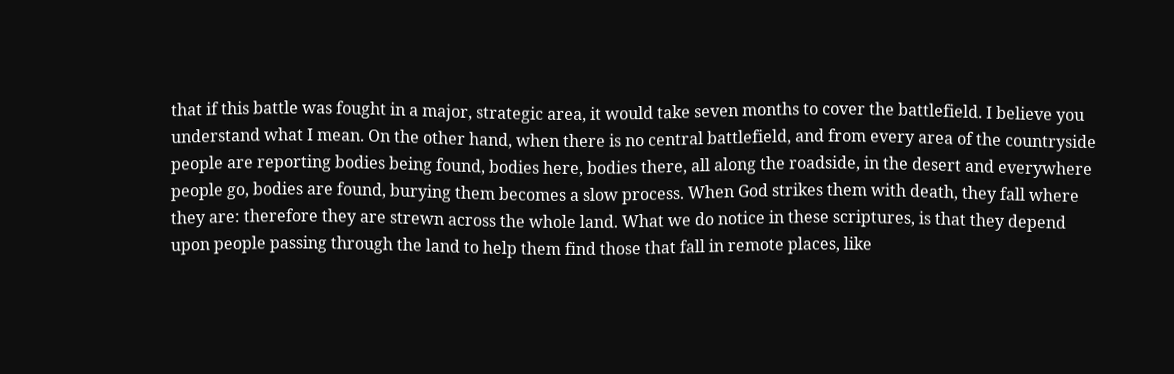that if this battle was fought in a major, strategic area, it would take seven months to cover the battlefield. I believe you understand what I mean. On the other hand, when there is no central battlefield, and from every area of the countryside people are reporting bodies being found, bodies here, bodies there, all along the roadside, in the desert and everywhere people go, bodies are found, burying them becomes a slow process. When God strikes them with death, they fall where they are: therefore they are strewn across the whole land. What we do notice in these scriptures, is that they depend upon people passing through the land to help them find those that fall in remote places, like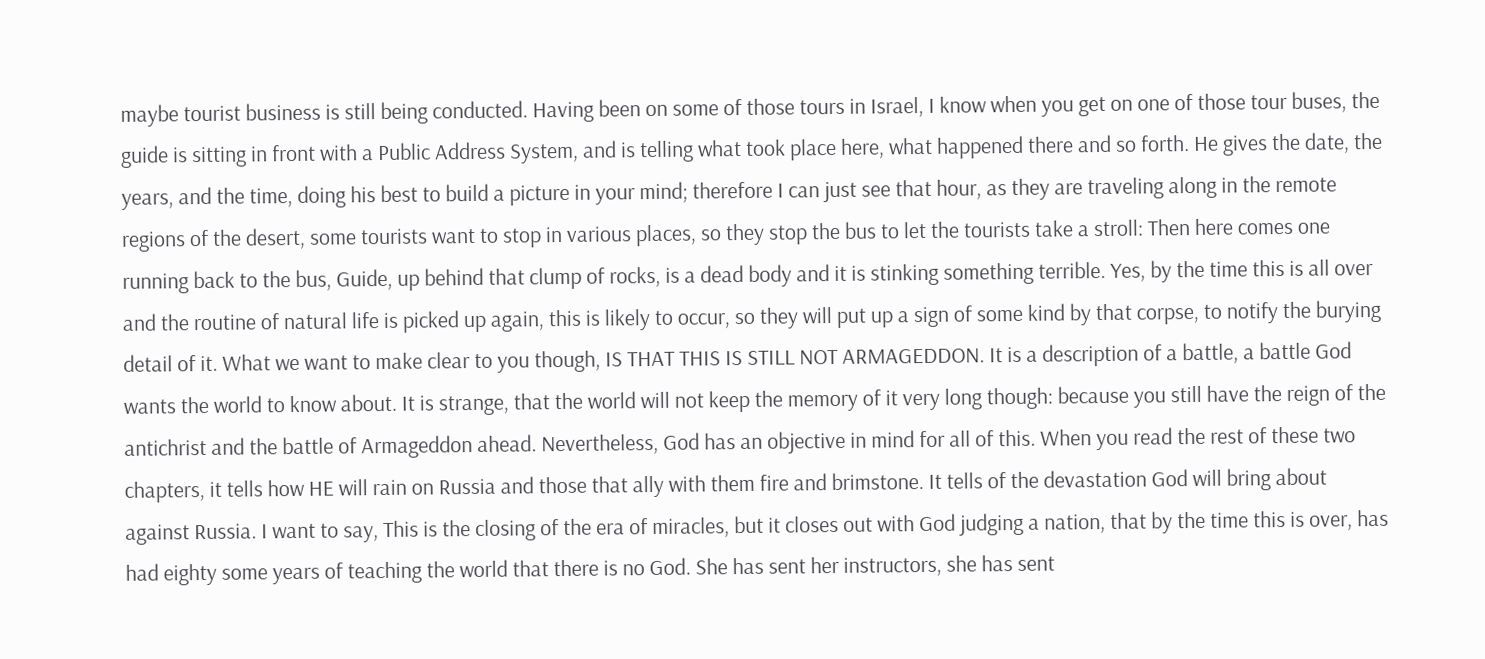maybe tourist business is still being conducted. Having been on some of those tours in Israel, I know when you get on one of those tour buses, the guide is sitting in front with a Public Address System, and is telling what took place here, what happened there and so forth. He gives the date, the years, and the time, doing his best to build a picture in your mind; therefore I can just see that hour, as they are traveling along in the remote regions of the desert, some tourists want to stop in various places, so they stop the bus to let the tourists take a stroll: Then here comes one running back to the bus, Guide, up behind that clump of rocks, is a dead body and it is stinking something terrible. Yes, by the time this is all over and the routine of natural life is picked up again, this is likely to occur, so they will put up a sign of some kind by that corpse, to notify the burying detail of it. What we want to make clear to you though, IS THAT THIS IS STILL NOT ARMAGEDDON. It is a description of a battle, a battle God wants the world to know about. It is strange, that the world will not keep the memory of it very long though: because you still have the reign of the antichrist and the battle of Armageddon ahead. Nevertheless, God has an objective in mind for all of this. When you read the rest of these two chapters, it tells how HE will rain on Russia and those that ally with them fire and brimstone. It tells of the devastation God will bring about against Russia. I want to say, This is the closing of the era of miracles, but it closes out with God judging a nation, that by the time this is over, has had eighty some years of teaching the world that there is no God. She has sent her instructors, she has sent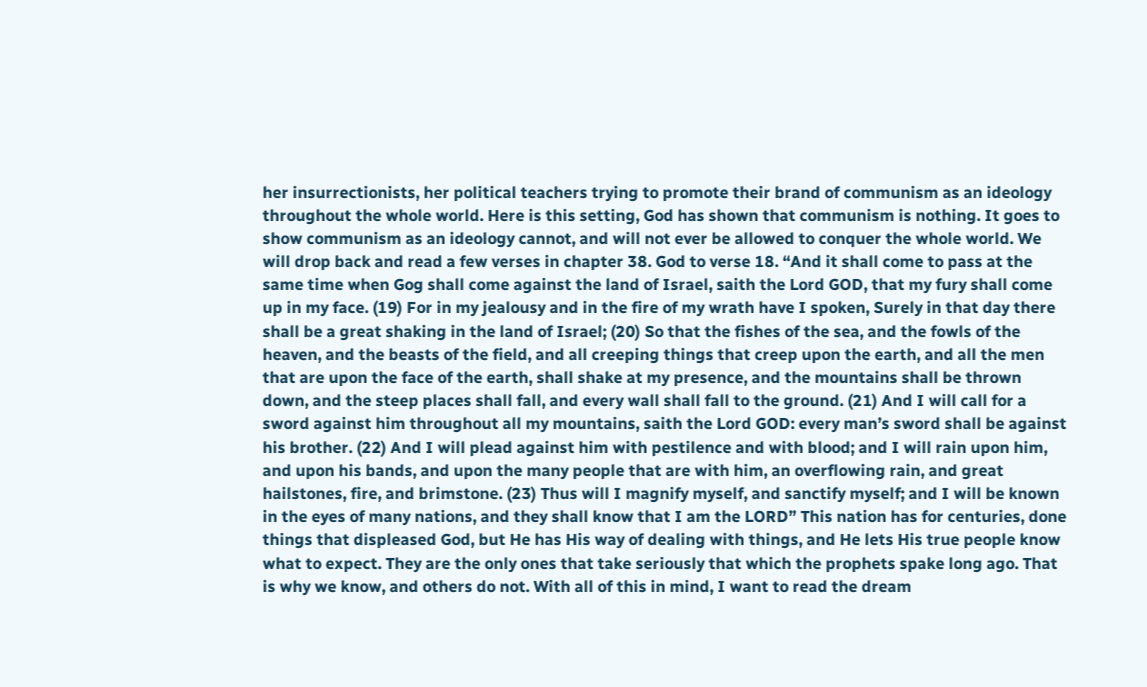her insurrectionists, her political teachers trying to promote their brand of communism as an ideology throughout the whole world. Here is this setting, God has shown that communism is nothing. It goes to show communism as an ideology cannot, and will not ever be allowed to conquer the whole world. We will drop back and read a few verses in chapter 38. God to verse 18. “And it shall come to pass at the same time when Gog shall come against the land of Israel, saith the Lord GOD, that my fury shall come up in my face. (19) For in my jealousy and in the fire of my wrath have I spoken, Surely in that day there shall be a great shaking in the land of Israel; (20) So that the fishes of the sea, and the fowls of the heaven, and the beasts of the field, and all creeping things that creep upon the earth, and all the men that are upon the face of the earth, shall shake at my presence, and the mountains shall be thrown down, and the steep places shall fall, and every wall shall fall to the ground. (21) And I will call for a sword against him throughout all my mountains, saith the Lord GOD: every man’s sword shall be against his brother. (22) And I will plead against him with pestilence and with blood; and I will rain upon him, and upon his bands, and upon the many people that are with him, an overflowing rain, and great hailstones, fire, and brimstone. (23) Thus will I magnify myself, and sanctify myself; and I will be known in the eyes of many nations, and they shall know that I am the LORD” This nation has for centuries, done things that displeased God, but He has His way of dealing with things, and He lets His true people know what to expect. They are the only ones that take seriously that which the prophets spake long ago. That is why we know, and others do not. With all of this in mind, I want to read the dream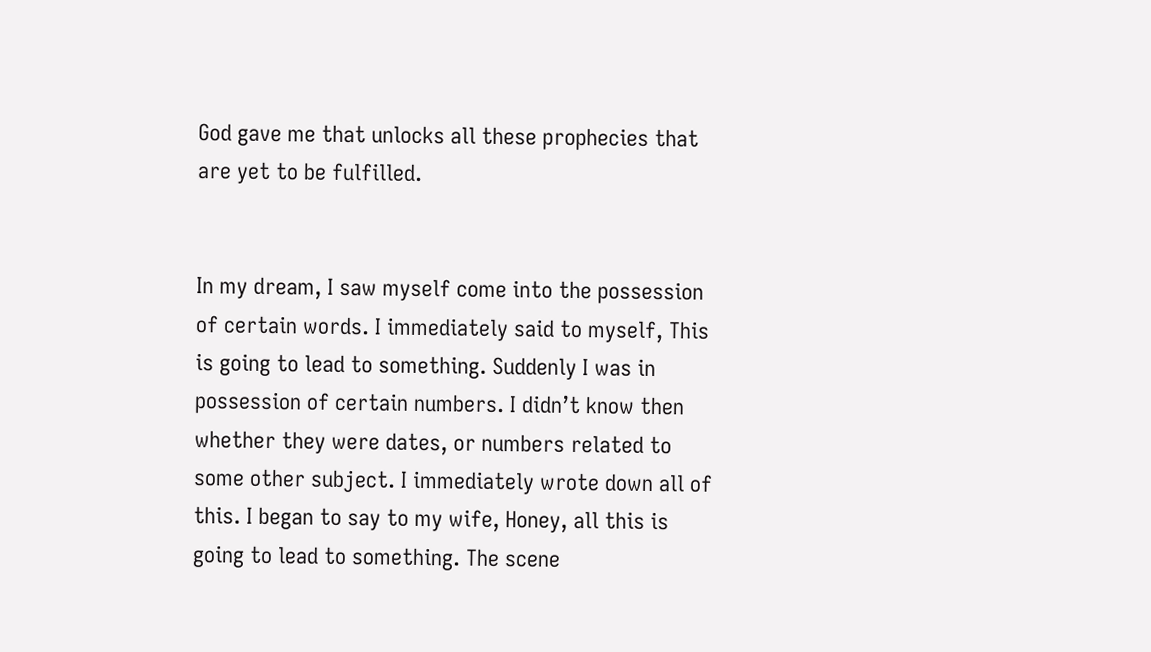God gave me that unlocks all these prophecies that are yet to be fulfilled.


In my dream, I saw myself come into the possession of certain words. I immediately said to myself, This is going to lead to something. Suddenly I was in possession of certain numbers. I didn’t know then whether they were dates, or numbers related to some other subject. I immediately wrote down all of this. I began to say to my wife, Honey, all this is going to lead to something. The scene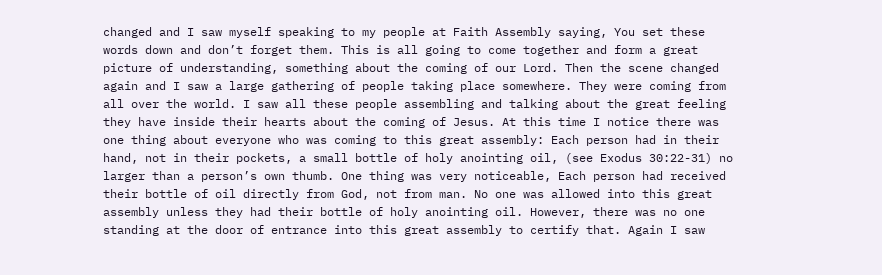changed and I saw myself speaking to my people at Faith Assembly saying, You set these words down and don’t forget them. This is all going to come together and form a great picture of understanding, something about the coming of our Lord. Then the scene changed again and I saw a large gathering of people taking place somewhere. They were coming from all over the world. I saw all these people assembling and talking about the great feeling they have inside their hearts about the coming of Jesus. At this time I notice there was one thing about everyone who was coming to this great assembly: Each person had in their hand, not in their pockets, a small bottle of holy anointing oil, (see Exodus 30:22-31) no larger than a person’s own thumb. One thing was very noticeable, Each person had received their bottle of oil directly from God, not from man. No one was allowed into this great assembly unless they had their bottle of holy anointing oil. However, there was no one standing at the door of entrance into this great assembly to certify that. Again I saw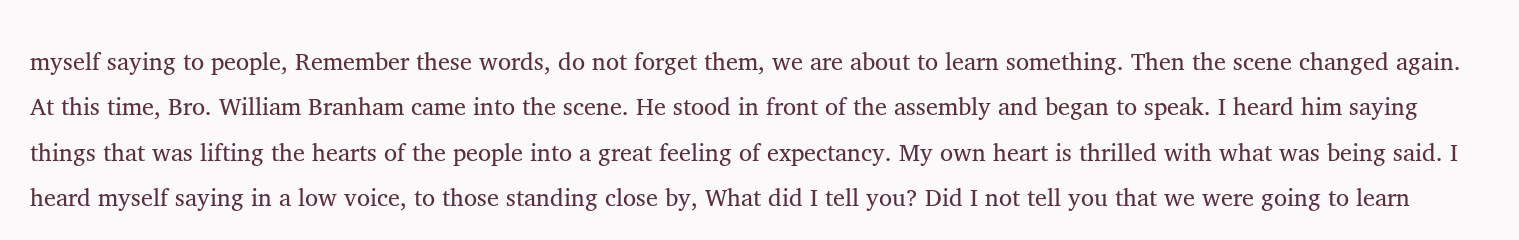myself saying to people, Remember these words, do not forget them, we are about to learn something. Then the scene changed again. At this time, Bro. William Branham came into the scene. He stood in front of the assembly and began to speak. I heard him saying things that was lifting the hearts of the people into a great feeling of expectancy. My own heart is thrilled with what was being said. I heard myself saying in a low voice, to those standing close by, What did I tell you? Did I not tell you that we were going to learn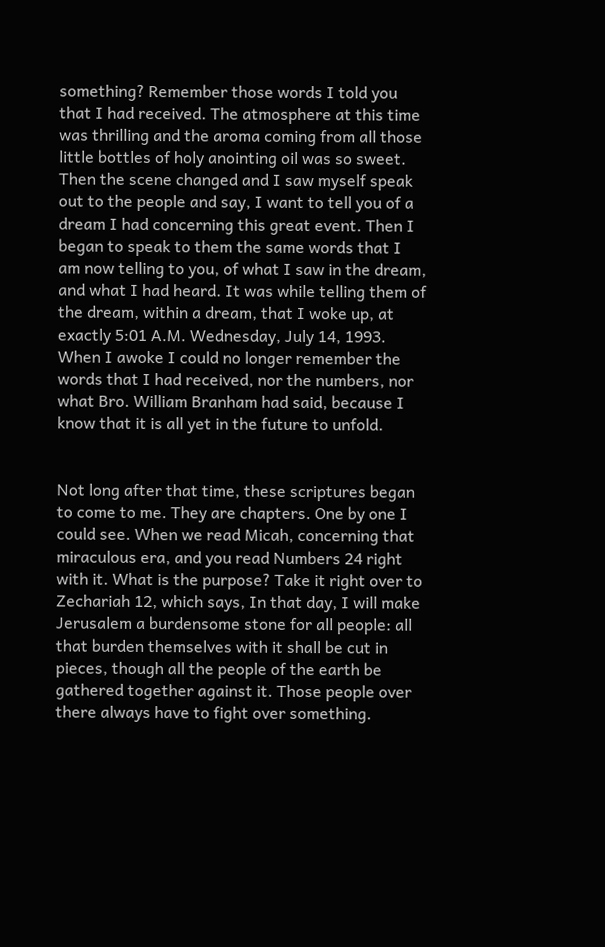something? Remember those words I told you that I had received. The atmosphere at this time was thrilling and the aroma coming from all those little bottles of holy anointing oil was so sweet. Then the scene changed and I saw myself speak out to the people and say, I want to tell you of a dream I had concerning this great event. Then I began to speak to them the same words that I am now telling to you, of what I saw in the dream, and what I had heard. It was while telling them of the dream, within a dream, that I woke up, at exactly 5:01 A.M. Wednesday, July 14, 1993. When I awoke I could no longer remember the words that I had received, nor the numbers, nor what Bro. William Branham had said, because I know that it is all yet in the future to unfold.


Not long after that time, these scriptures began to come to me. They are chapters. One by one I could see. When we read Micah, concerning that miraculous era, and you read Numbers 24 right with it. What is the purpose? Take it right over to Zechariah 12, which says, In that day, I will make Jerusalem a burdensome stone for all people: all that burden themselves with it shall be cut in pieces, though all the people of the earth be gathered together against it. Those people over there always have to fight over something.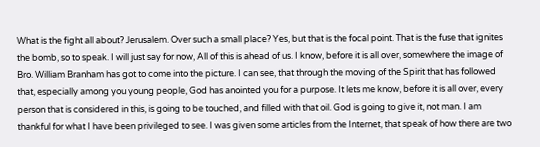What is the fight all about? Jerusalem. Over such a small place? Yes, but that is the focal point. That is the fuse that ignites the bomb, so to speak. I will just say for now, All of this is ahead of us. I know, before it is all over, somewhere the image of Bro. William Branham has got to come into the picture. I can see, that through the moving of the Spirit that has followed that, especially among you young people, God has anointed you for a purpose. It lets me know, before it is all over, every person that is considered in this, is going to be touched, and filled with that oil. God is going to give it, not man. I am thankful for what I have been privileged to see. I was given some articles from the Internet, that speak of how there are two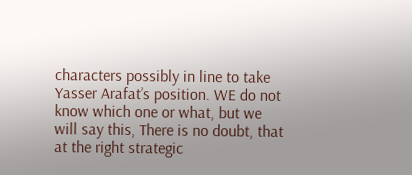characters possibly in line to take Yasser Arafat’s position. WE do not know which one or what, but we will say this, There is no doubt, that at the right strategic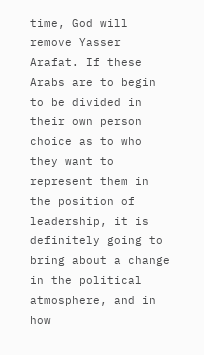time, God will remove Yasser Arafat. If these Arabs are to begin to be divided in their own person choice as to who they want to represent them in the position of leadership, it is definitely going to bring about a change in the political atmosphere, and in how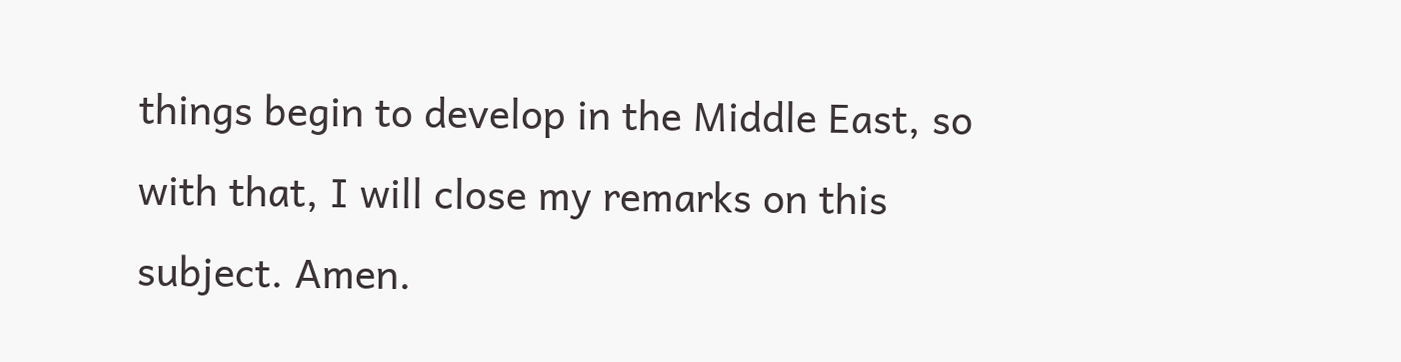things begin to develop in the Middle East, so with that, I will close my remarks on this subject. Amen.